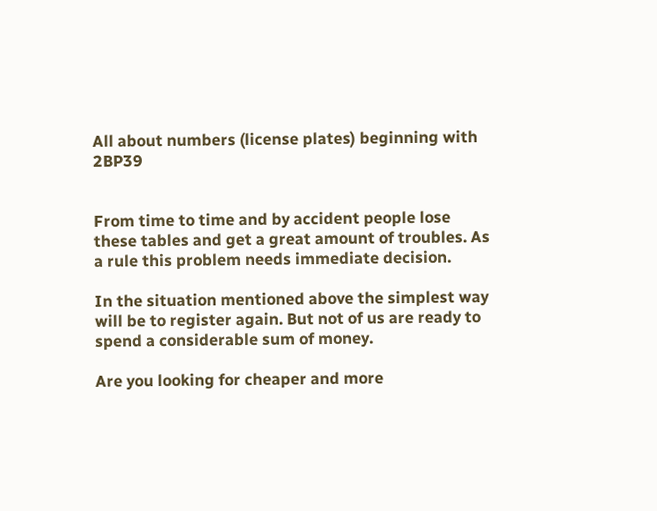All about numbers (license plates) beginning with 2BP39


From time to time and by accident people lose these tables and get a great amount of troubles. As a rule this problem needs immediate decision.

In the situation mentioned above the simplest way will be to register again. But not of us are ready to spend a considerable sum of money.

Are you looking for cheaper and more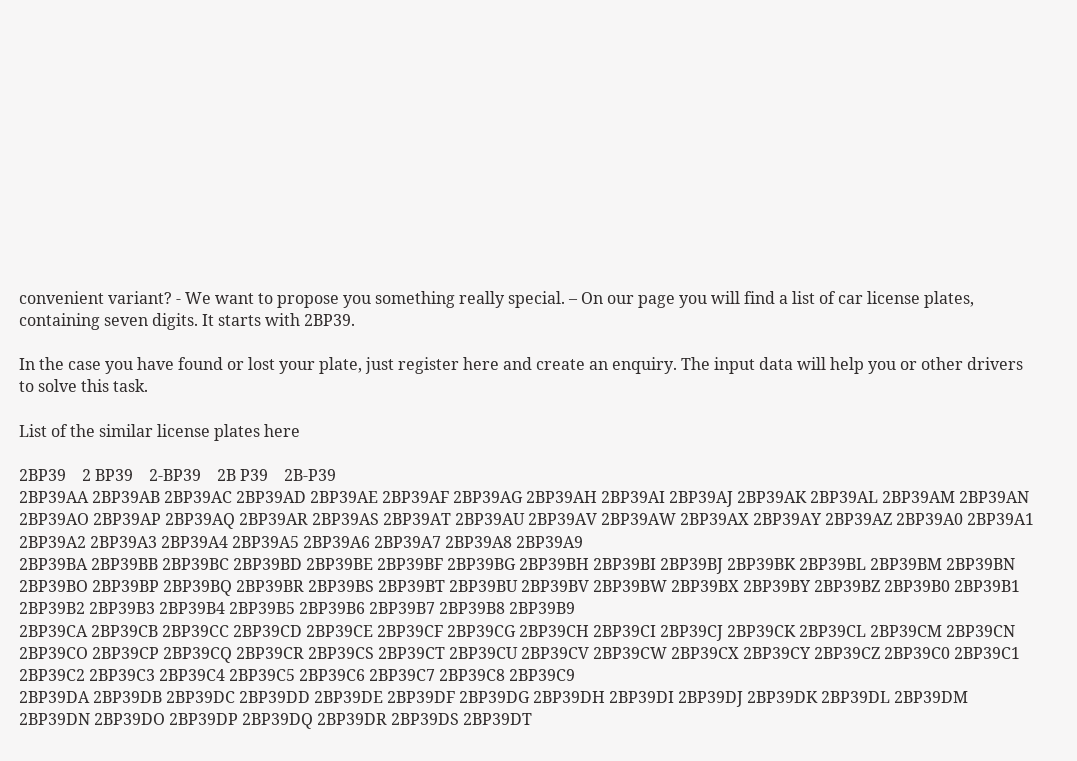convenient variant? - We want to propose you something really special. – On our page you will find a list of car license plates, containing seven digits. It starts with 2BP39.

In the case you have found or lost your plate, just register here and create an enquiry. The input data will help you or other drivers to solve this task.

List of the similar license plates here

2BP39    2 BP39    2-BP39    2B P39    2B-P39
2BP39AA 2BP39AB 2BP39AC 2BP39AD 2BP39AE 2BP39AF 2BP39AG 2BP39AH 2BP39AI 2BP39AJ 2BP39AK 2BP39AL 2BP39AM 2BP39AN 2BP39AO 2BP39AP 2BP39AQ 2BP39AR 2BP39AS 2BP39AT 2BP39AU 2BP39AV 2BP39AW 2BP39AX 2BP39AY 2BP39AZ 2BP39A0 2BP39A1 2BP39A2 2BP39A3 2BP39A4 2BP39A5 2BP39A6 2BP39A7 2BP39A8 2BP39A9
2BP39BA 2BP39BB 2BP39BC 2BP39BD 2BP39BE 2BP39BF 2BP39BG 2BP39BH 2BP39BI 2BP39BJ 2BP39BK 2BP39BL 2BP39BM 2BP39BN 2BP39BO 2BP39BP 2BP39BQ 2BP39BR 2BP39BS 2BP39BT 2BP39BU 2BP39BV 2BP39BW 2BP39BX 2BP39BY 2BP39BZ 2BP39B0 2BP39B1 2BP39B2 2BP39B3 2BP39B4 2BP39B5 2BP39B6 2BP39B7 2BP39B8 2BP39B9
2BP39CA 2BP39CB 2BP39CC 2BP39CD 2BP39CE 2BP39CF 2BP39CG 2BP39CH 2BP39CI 2BP39CJ 2BP39CK 2BP39CL 2BP39CM 2BP39CN 2BP39CO 2BP39CP 2BP39CQ 2BP39CR 2BP39CS 2BP39CT 2BP39CU 2BP39CV 2BP39CW 2BP39CX 2BP39CY 2BP39CZ 2BP39C0 2BP39C1 2BP39C2 2BP39C3 2BP39C4 2BP39C5 2BP39C6 2BP39C7 2BP39C8 2BP39C9
2BP39DA 2BP39DB 2BP39DC 2BP39DD 2BP39DE 2BP39DF 2BP39DG 2BP39DH 2BP39DI 2BP39DJ 2BP39DK 2BP39DL 2BP39DM 2BP39DN 2BP39DO 2BP39DP 2BP39DQ 2BP39DR 2BP39DS 2BP39DT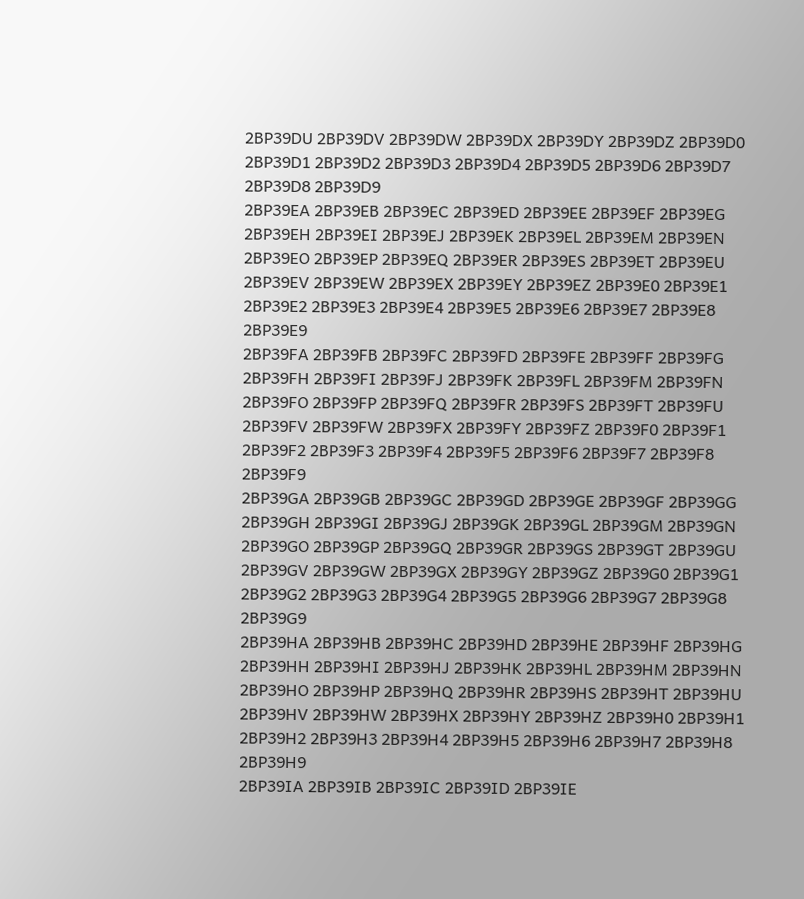2BP39DU 2BP39DV 2BP39DW 2BP39DX 2BP39DY 2BP39DZ 2BP39D0 2BP39D1 2BP39D2 2BP39D3 2BP39D4 2BP39D5 2BP39D6 2BP39D7 2BP39D8 2BP39D9
2BP39EA 2BP39EB 2BP39EC 2BP39ED 2BP39EE 2BP39EF 2BP39EG 2BP39EH 2BP39EI 2BP39EJ 2BP39EK 2BP39EL 2BP39EM 2BP39EN 2BP39EO 2BP39EP 2BP39EQ 2BP39ER 2BP39ES 2BP39ET 2BP39EU 2BP39EV 2BP39EW 2BP39EX 2BP39EY 2BP39EZ 2BP39E0 2BP39E1 2BP39E2 2BP39E3 2BP39E4 2BP39E5 2BP39E6 2BP39E7 2BP39E8 2BP39E9
2BP39FA 2BP39FB 2BP39FC 2BP39FD 2BP39FE 2BP39FF 2BP39FG 2BP39FH 2BP39FI 2BP39FJ 2BP39FK 2BP39FL 2BP39FM 2BP39FN 2BP39FO 2BP39FP 2BP39FQ 2BP39FR 2BP39FS 2BP39FT 2BP39FU 2BP39FV 2BP39FW 2BP39FX 2BP39FY 2BP39FZ 2BP39F0 2BP39F1 2BP39F2 2BP39F3 2BP39F4 2BP39F5 2BP39F6 2BP39F7 2BP39F8 2BP39F9
2BP39GA 2BP39GB 2BP39GC 2BP39GD 2BP39GE 2BP39GF 2BP39GG 2BP39GH 2BP39GI 2BP39GJ 2BP39GK 2BP39GL 2BP39GM 2BP39GN 2BP39GO 2BP39GP 2BP39GQ 2BP39GR 2BP39GS 2BP39GT 2BP39GU 2BP39GV 2BP39GW 2BP39GX 2BP39GY 2BP39GZ 2BP39G0 2BP39G1 2BP39G2 2BP39G3 2BP39G4 2BP39G5 2BP39G6 2BP39G7 2BP39G8 2BP39G9
2BP39HA 2BP39HB 2BP39HC 2BP39HD 2BP39HE 2BP39HF 2BP39HG 2BP39HH 2BP39HI 2BP39HJ 2BP39HK 2BP39HL 2BP39HM 2BP39HN 2BP39HO 2BP39HP 2BP39HQ 2BP39HR 2BP39HS 2BP39HT 2BP39HU 2BP39HV 2BP39HW 2BP39HX 2BP39HY 2BP39HZ 2BP39H0 2BP39H1 2BP39H2 2BP39H3 2BP39H4 2BP39H5 2BP39H6 2BP39H7 2BP39H8 2BP39H9
2BP39IA 2BP39IB 2BP39IC 2BP39ID 2BP39IE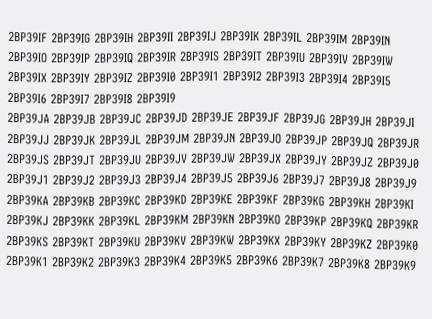2BP39IF 2BP39IG 2BP39IH 2BP39II 2BP39IJ 2BP39IK 2BP39IL 2BP39IM 2BP39IN 2BP39IO 2BP39IP 2BP39IQ 2BP39IR 2BP39IS 2BP39IT 2BP39IU 2BP39IV 2BP39IW 2BP39IX 2BP39IY 2BP39IZ 2BP39I0 2BP39I1 2BP39I2 2BP39I3 2BP39I4 2BP39I5 2BP39I6 2BP39I7 2BP39I8 2BP39I9
2BP39JA 2BP39JB 2BP39JC 2BP39JD 2BP39JE 2BP39JF 2BP39JG 2BP39JH 2BP39JI 2BP39JJ 2BP39JK 2BP39JL 2BP39JM 2BP39JN 2BP39JO 2BP39JP 2BP39JQ 2BP39JR 2BP39JS 2BP39JT 2BP39JU 2BP39JV 2BP39JW 2BP39JX 2BP39JY 2BP39JZ 2BP39J0 2BP39J1 2BP39J2 2BP39J3 2BP39J4 2BP39J5 2BP39J6 2BP39J7 2BP39J8 2BP39J9
2BP39KA 2BP39KB 2BP39KC 2BP39KD 2BP39KE 2BP39KF 2BP39KG 2BP39KH 2BP39KI 2BP39KJ 2BP39KK 2BP39KL 2BP39KM 2BP39KN 2BP39KO 2BP39KP 2BP39KQ 2BP39KR 2BP39KS 2BP39KT 2BP39KU 2BP39KV 2BP39KW 2BP39KX 2BP39KY 2BP39KZ 2BP39K0 2BP39K1 2BP39K2 2BP39K3 2BP39K4 2BP39K5 2BP39K6 2BP39K7 2BP39K8 2BP39K9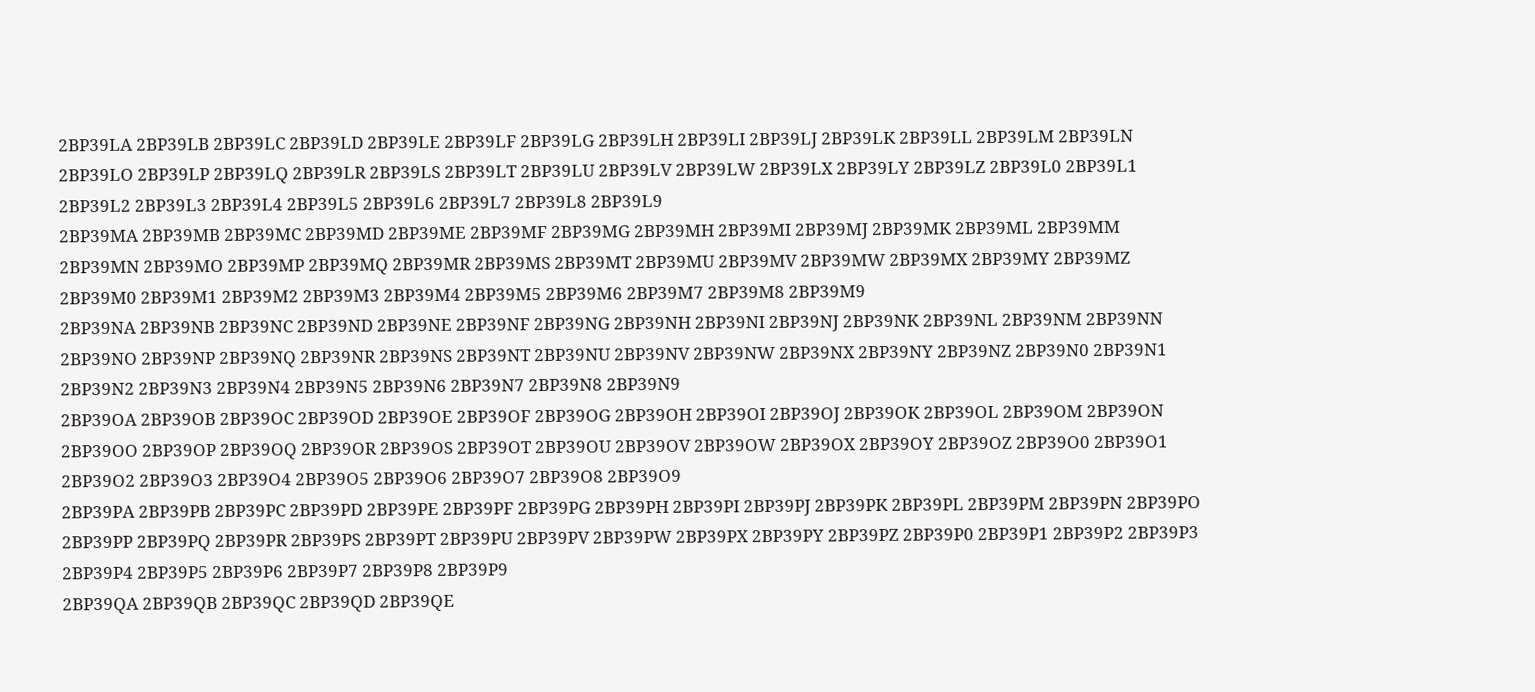2BP39LA 2BP39LB 2BP39LC 2BP39LD 2BP39LE 2BP39LF 2BP39LG 2BP39LH 2BP39LI 2BP39LJ 2BP39LK 2BP39LL 2BP39LM 2BP39LN 2BP39LO 2BP39LP 2BP39LQ 2BP39LR 2BP39LS 2BP39LT 2BP39LU 2BP39LV 2BP39LW 2BP39LX 2BP39LY 2BP39LZ 2BP39L0 2BP39L1 2BP39L2 2BP39L3 2BP39L4 2BP39L5 2BP39L6 2BP39L7 2BP39L8 2BP39L9
2BP39MA 2BP39MB 2BP39MC 2BP39MD 2BP39ME 2BP39MF 2BP39MG 2BP39MH 2BP39MI 2BP39MJ 2BP39MK 2BP39ML 2BP39MM 2BP39MN 2BP39MO 2BP39MP 2BP39MQ 2BP39MR 2BP39MS 2BP39MT 2BP39MU 2BP39MV 2BP39MW 2BP39MX 2BP39MY 2BP39MZ 2BP39M0 2BP39M1 2BP39M2 2BP39M3 2BP39M4 2BP39M5 2BP39M6 2BP39M7 2BP39M8 2BP39M9
2BP39NA 2BP39NB 2BP39NC 2BP39ND 2BP39NE 2BP39NF 2BP39NG 2BP39NH 2BP39NI 2BP39NJ 2BP39NK 2BP39NL 2BP39NM 2BP39NN 2BP39NO 2BP39NP 2BP39NQ 2BP39NR 2BP39NS 2BP39NT 2BP39NU 2BP39NV 2BP39NW 2BP39NX 2BP39NY 2BP39NZ 2BP39N0 2BP39N1 2BP39N2 2BP39N3 2BP39N4 2BP39N5 2BP39N6 2BP39N7 2BP39N8 2BP39N9
2BP39OA 2BP39OB 2BP39OC 2BP39OD 2BP39OE 2BP39OF 2BP39OG 2BP39OH 2BP39OI 2BP39OJ 2BP39OK 2BP39OL 2BP39OM 2BP39ON 2BP39OO 2BP39OP 2BP39OQ 2BP39OR 2BP39OS 2BP39OT 2BP39OU 2BP39OV 2BP39OW 2BP39OX 2BP39OY 2BP39OZ 2BP39O0 2BP39O1 2BP39O2 2BP39O3 2BP39O4 2BP39O5 2BP39O6 2BP39O7 2BP39O8 2BP39O9
2BP39PA 2BP39PB 2BP39PC 2BP39PD 2BP39PE 2BP39PF 2BP39PG 2BP39PH 2BP39PI 2BP39PJ 2BP39PK 2BP39PL 2BP39PM 2BP39PN 2BP39PO 2BP39PP 2BP39PQ 2BP39PR 2BP39PS 2BP39PT 2BP39PU 2BP39PV 2BP39PW 2BP39PX 2BP39PY 2BP39PZ 2BP39P0 2BP39P1 2BP39P2 2BP39P3 2BP39P4 2BP39P5 2BP39P6 2BP39P7 2BP39P8 2BP39P9
2BP39QA 2BP39QB 2BP39QC 2BP39QD 2BP39QE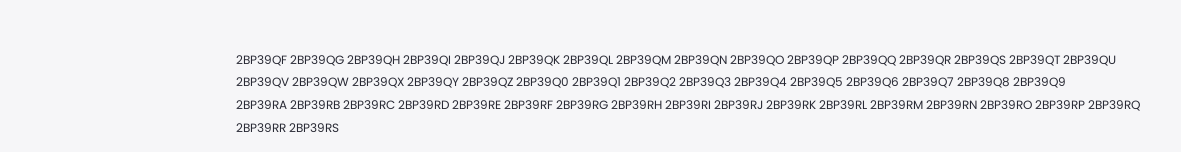2BP39QF 2BP39QG 2BP39QH 2BP39QI 2BP39QJ 2BP39QK 2BP39QL 2BP39QM 2BP39QN 2BP39QO 2BP39QP 2BP39QQ 2BP39QR 2BP39QS 2BP39QT 2BP39QU 2BP39QV 2BP39QW 2BP39QX 2BP39QY 2BP39QZ 2BP39Q0 2BP39Q1 2BP39Q2 2BP39Q3 2BP39Q4 2BP39Q5 2BP39Q6 2BP39Q7 2BP39Q8 2BP39Q9
2BP39RA 2BP39RB 2BP39RC 2BP39RD 2BP39RE 2BP39RF 2BP39RG 2BP39RH 2BP39RI 2BP39RJ 2BP39RK 2BP39RL 2BP39RM 2BP39RN 2BP39RO 2BP39RP 2BP39RQ 2BP39RR 2BP39RS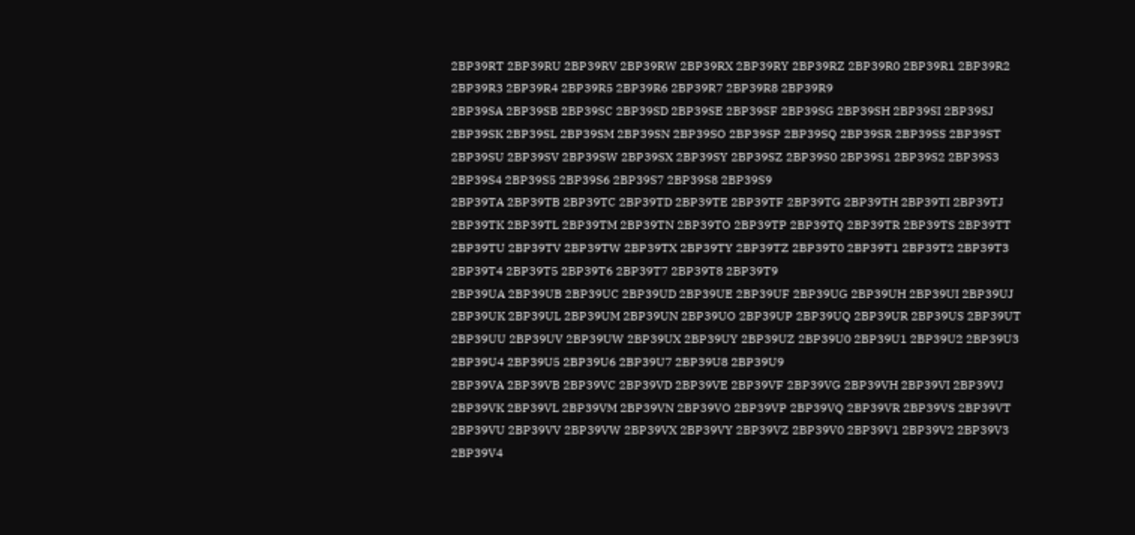2BP39RT 2BP39RU 2BP39RV 2BP39RW 2BP39RX 2BP39RY 2BP39RZ 2BP39R0 2BP39R1 2BP39R2 2BP39R3 2BP39R4 2BP39R5 2BP39R6 2BP39R7 2BP39R8 2BP39R9
2BP39SA 2BP39SB 2BP39SC 2BP39SD 2BP39SE 2BP39SF 2BP39SG 2BP39SH 2BP39SI 2BP39SJ 2BP39SK 2BP39SL 2BP39SM 2BP39SN 2BP39SO 2BP39SP 2BP39SQ 2BP39SR 2BP39SS 2BP39ST 2BP39SU 2BP39SV 2BP39SW 2BP39SX 2BP39SY 2BP39SZ 2BP39S0 2BP39S1 2BP39S2 2BP39S3 2BP39S4 2BP39S5 2BP39S6 2BP39S7 2BP39S8 2BP39S9
2BP39TA 2BP39TB 2BP39TC 2BP39TD 2BP39TE 2BP39TF 2BP39TG 2BP39TH 2BP39TI 2BP39TJ 2BP39TK 2BP39TL 2BP39TM 2BP39TN 2BP39TO 2BP39TP 2BP39TQ 2BP39TR 2BP39TS 2BP39TT 2BP39TU 2BP39TV 2BP39TW 2BP39TX 2BP39TY 2BP39TZ 2BP39T0 2BP39T1 2BP39T2 2BP39T3 2BP39T4 2BP39T5 2BP39T6 2BP39T7 2BP39T8 2BP39T9
2BP39UA 2BP39UB 2BP39UC 2BP39UD 2BP39UE 2BP39UF 2BP39UG 2BP39UH 2BP39UI 2BP39UJ 2BP39UK 2BP39UL 2BP39UM 2BP39UN 2BP39UO 2BP39UP 2BP39UQ 2BP39UR 2BP39US 2BP39UT 2BP39UU 2BP39UV 2BP39UW 2BP39UX 2BP39UY 2BP39UZ 2BP39U0 2BP39U1 2BP39U2 2BP39U3 2BP39U4 2BP39U5 2BP39U6 2BP39U7 2BP39U8 2BP39U9
2BP39VA 2BP39VB 2BP39VC 2BP39VD 2BP39VE 2BP39VF 2BP39VG 2BP39VH 2BP39VI 2BP39VJ 2BP39VK 2BP39VL 2BP39VM 2BP39VN 2BP39VO 2BP39VP 2BP39VQ 2BP39VR 2BP39VS 2BP39VT 2BP39VU 2BP39VV 2BP39VW 2BP39VX 2BP39VY 2BP39VZ 2BP39V0 2BP39V1 2BP39V2 2BP39V3 2BP39V4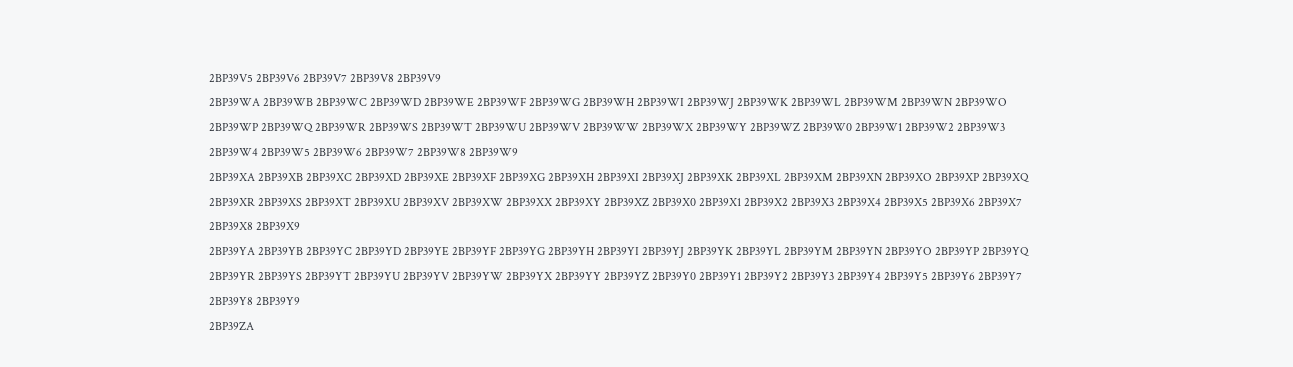2BP39V5 2BP39V6 2BP39V7 2BP39V8 2BP39V9
2BP39WA 2BP39WB 2BP39WC 2BP39WD 2BP39WE 2BP39WF 2BP39WG 2BP39WH 2BP39WI 2BP39WJ 2BP39WK 2BP39WL 2BP39WM 2BP39WN 2BP39WO 2BP39WP 2BP39WQ 2BP39WR 2BP39WS 2BP39WT 2BP39WU 2BP39WV 2BP39WW 2BP39WX 2BP39WY 2BP39WZ 2BP39W0 2BP39W1 2BP39W2 2BP39W3 2BP39W4 2BP39W5 2BP39W6 2BP39W7 2BP39W8 2BP39W9
2BP39XA 2BP39XB 2BP39XC 2BP39XD 2BP39XE 2BP39XF 2BP39XG 2BP39XH 2BP39XI 2BP39XJ 2BP39XK 2BP39XL 2BP39XM 2BP39XN 2BP39XO 2BP39XP 2BP39XQ 2BP39XR 2BP39XS 2BP39XT 2BP39XU 2BP39XV 2BP39XW 2BP39XX 2BP39XY 2BP39XZ 2BP39X0 2BP39X1 2BP39X2 2BP39X3 2BP39X4 2BP39X5 2BP39X6 2BP39X7 2BP39X8 2BP39X9
2BP39YA 2BP39YB 2BP39YC 2BP39YD 2BP39YE 2BP39YF 2BP39YG 2BP39YH 2BP39YI 2BP39YJ 2BP39YK 2BP39YL 2BP39YM 2BP39YN 2BP39YO 2BP39YP 2BP39YQ 2BP39YR 2BP39YS 2BP39YT 2BP39YU 2BP39YV 2BP39YW 2BP39YX 2BP39YY 2BP39YZ 2BP39Y0 2BP39Y1 2BP39Y2 2BP39Y3 2BP39Y4 2BP39Y5 2BP39Y6 2BP39Y7 2BP39Y8 2BP39Y9
2BP39ZA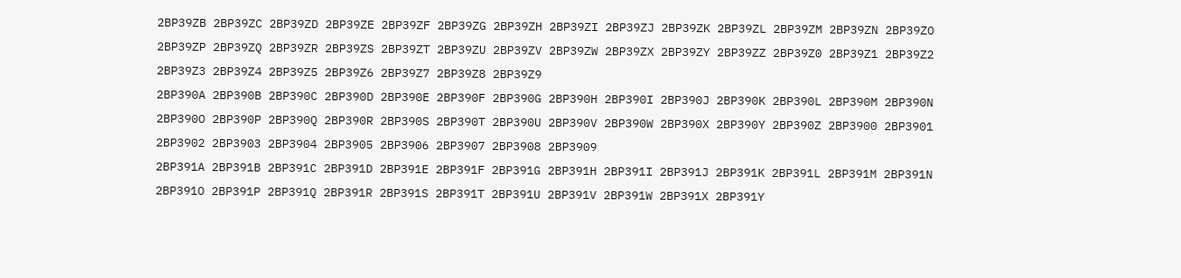2BP39ZB 2BP39ZC 2BP39ZD 2BP39ZE 2BP39ZF 2BP39ZG 2BP39ZH 2BP39ZI 2BP39ZJ 2BP39ZK 2BP39ZL 2BP39ZM 2BP39ZN 2BP39ZO 2BP39ZP 2BP39ZQ 2BP39ZR 2BP39ZS 2BP39ZT 2BP39ZU 2BP39ZV 2BP39ZW 2BP39ZX 2BP39ZY 2BP39ZZ 2BP39Z0 2BP39Z1 2BP39Z2 2BP39Z3 2BP39Z4 2BP39Z5 2BP39Z6 2BP39Z7 2BP39Z8 2BP39Z9
2BP390A 2BP390B 2BP390C 2BP390D 2BP390E 2BP390F 2BP390G 2BP390H 2BP390I 2BP390J 2BP390K 2BP390L 2BP390M 2BP390N 2BP390O 2BP390P 2BP390Q 2BP390R 2BP390S 2BP390T 2BP390U 2BP390V 2BP390W 2BP390X 2BP390Y 2BP390Z 2BP3900 2BP3901 2BP3902 2BP3903 2BP3904 2BP3905 2BP3906 2BP3907 2BP3908 2BP3909
2BP391A 2BP391B 2BP391C 2BP391D 2BP391E 2BP391F 2BP391G 2BP391H 2BP391I 2BP391J 2BP391K 2BP391L 2BP391M 2BP391N 2BP391O 2BP391P 2BP391Q 2BP391R 2BP391S 2BP391T 2BP391U 2BP391V 2BP391W 2BP391X 2BP391Y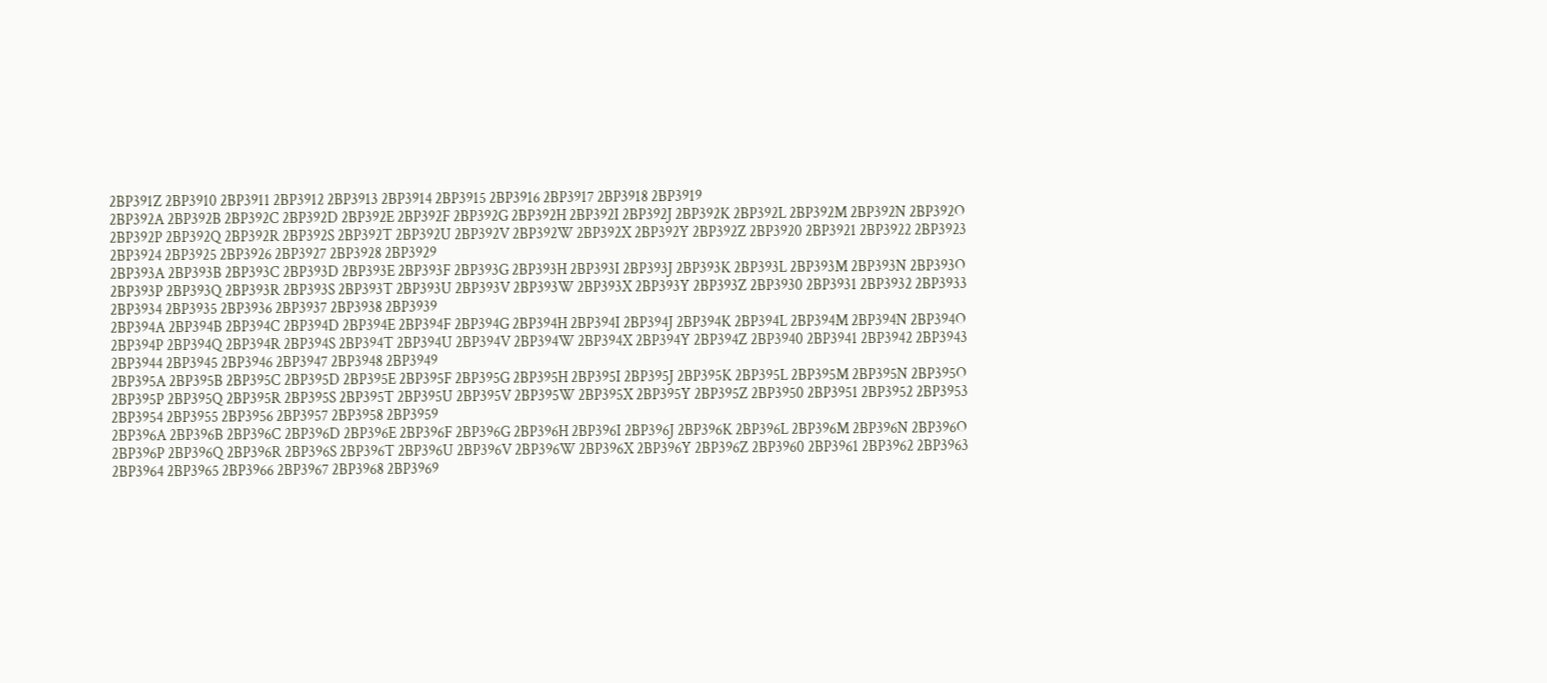2BP391Z 2BP3910 2BP3911 2BP3912 2BP3913 2BP3914 2BP3915 2BP3916 2BP3917 2BP3918 2BP3919
2BP392A 2BP392B 2BP392C 2BP392D 2BP392E 2BP392F 2BP392G 2BP392H 2BP392I 2BP392J 2BP392K 2BP392L 2BP392M 2BP392N 2BP392O 2BP392P 2BP392Q 2BP392R 2BP392S 2BP392T 2BP392U 2BP392V 2BP392W 2BP392X 2BP392Y 2BP392Z 2BP3920 2BP3921 2BP3922 2BP3923 2BP3924 2BP3925 2BP3926 2BP3927 2BP3928 2BP3929
2BP393A 2BP393B 2BP393C 2BP393D 2BP393E 2BP393F 2BP393G 2BP393H 2BP393I 2BP393J 2BP393K 2BP393L 2BP393M 2BP393N 2BP393O 2BP393P 2BP393Q 2BP393R 2BP393S 2BP393T 2BP393U 2BP393V 2BP393W 2BP393X 2BP393Y 2BP393Z 2BP3930 2BP3931 2BP3932 2BP3933 2BP3934 2BP3935 2BP3936 2BP3937 2BP3938 2BP3939
2BP394A 2BP394B 2BP394C 2BP394D 2BP394E 2BP394F 2BP394G 2BP394H 2BP394I 2BP394J 2BP394K 2BP394L 2BP394M 2BP394N 2BP394O 2BP394P 2BP394Q 2BP394R 2BP394S 2BP394T 2BP394U 2BP394V 2BP394W 2BP394X 2BP394Y 2BP394Z 2BP3940 2BP3941 2BP3942 2BP3943 2BP3944 2BP3945 2BP3946 2BP3947 2BP3948 2BP3949
2BP395A 2BP395B 2BP395C 2BP395D 2BP395E 2BP395F 2BP395G 2BP395H 2BP395I 2BP395J 2BP395K 2BP395L 2BP395M 2BP395N 2BP395O 2BP395P 2BP395Q 2BP395R 2BP395S 2BP395T 2BP395U 2BP395V 2BP395W 2BP395X 2BP395Y 2BP395Z 2BP3950 2BP3951 2BP3952 2BP3953 2BP3954 2BP3955 2BP3956 2BP3957 2BP3958 2BP3959
2BP396A 2BP396B 2BP396C 2BP396D 2BP396E 2BP396F 2BP396G 2BP396H 2BP396I 2BP396J 2BP396K 2BP396L 2BP396M 2BP396N 2BP396O 2BP396P 2BP396Q 2BP396R 2BP396S 2BP396T 2BP396U 2BP396V 2BP396W 2BP396X 2BP396Y 2BP396Z 2BP3960 2BP3961 2BP3962 2BP3963 2BP3964 2BP3965 2BP3966 2BP3967 2BP3968 2BP3969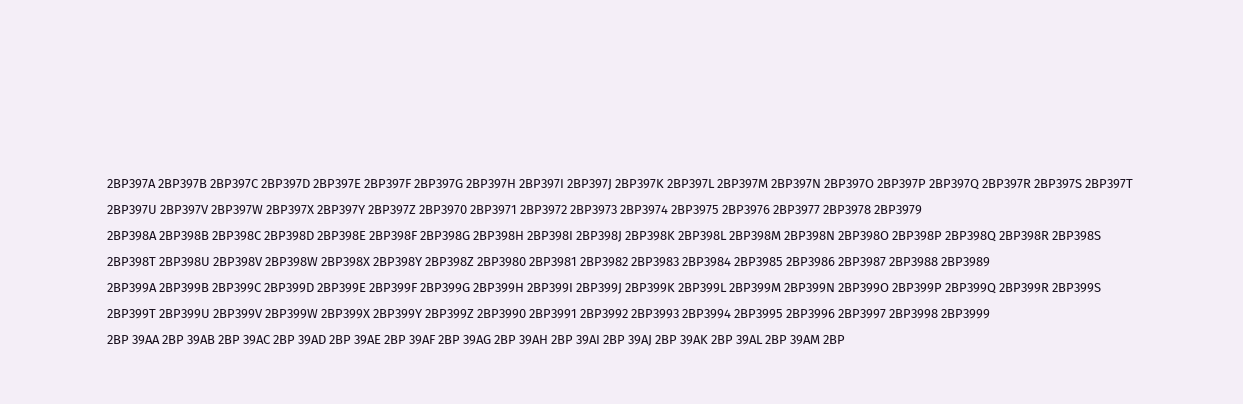2BP397A 2BP397B 2BP397C 2BP397D 2BP397E 2BP397F 2BP397G 2BP397H 2BP397I 2BP397J 2BP397K 2BP397L 2BP397M 2BP397N 2BP397O 2BP397P 2BP397Q 2BP397R 2BP397S 2BP397T 2BP397U 2BP397V 2BP397W 2BP397X 2BP397Y 2BP397Z 2BP3970 2BP3971 2BP3972 2BP3973 2BP3974 2BP3975 2BP3976 2BP3977 2BP3978 2BP3979
2BP398A 2BP398B 2BP398C 2BP398D 2BP398E 2BP398F 2BP398G 2BP398H 2BP398I 2BP398J 2BP398K 2BP398L 2BP398M 2BP398N 2BP398O 2BP398P 2BP398Q 2BP398R 2BP398S 2BP398T 2BP398U 2BP398V 2BP398W 2BP398X 2BP398Y 2BP398Z 2BP3980 2BP3981 2BP3982 2BP3983 2BP3984 2BP3985 2BP3986 2BP3987 2BP3988 2BP3989
2BP399A 2BP399B 2BP399C 2BP399D 2BP399E 2BP399F 2BP399G 2BP399H 2BP399I 2BP399J 2BP399K 2BP399L 2BP399M 2BP399N 2BP399O 2BP399P 2BP399Q 2BP399R 2BP399S 2BP399T 2BP399U 2BP399V 2BP399W 2BP399X 2BP399Y 2BP399Z 2BP3990 2BP3991 2BP3992 2BP3993 2BP3994 2BP3995 2BP3996 2BP3997 2BP3998 2BP3999
2BP 39AA 2BP 39AB 2BP 39AC 2BP 39AD 2BP 39AE 2BP 39AF 2BP 39AG 2BP 39AH 2BP 39AI 2BP 39AJ 2BP 39AK 2BP 39AL 2BP 39AM 2BP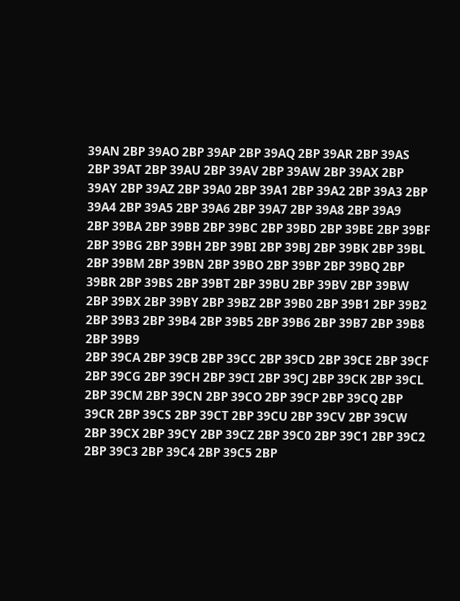39AN 2BP 39AO 2BP 39AP 2BP 39AQ 2BP 39AR 2BP 39AS 2BP 39AT 2BP 39AU 2BP 39AV 2BP 39AW 2BP 39AX 2BP 39AY 2BP 39AZ 2BP 39A0 2BP 39A1 2BP 39A2 2BP 39A3 2BP 39A4 2BP 39A5 2BP 39A6 2BP 39A7 2BP 39A8 2BP 39A9
2BP 39BA 2BP 39BB 2BP 39BC 2BP 39BD 2BP 39BE 2BP 39BF 2BP 39BG 2BP 39BH 2BP 39BI 2BP 39BJ 2BP 39BK 2BP 39BL 2BP 39BM 2BP 39BN 2BP 39BO 2BP 39BP 2BP 39BQ 2BP 39BR 2BP 39BS 2BP 39BT 2BP 39BU 2BP 39BV 2BP 39BW 2BP 39BX 2BP 39BY 2BP 39BZ 2BP 39B0 2BP 39B1 2BP 39B2 2BP 39B3 2BP 39B4 2BP 39B5 2BP 39B6 2BP 39B7 2BP 39B8 2BP 39B9
2BP 39CA 2BP 39CB 2BP 39CC 2BP 39CD 2BP 39CE 2BP 39CF 2BP 39CG 2BP 39CH 2BP 39CI 2BP 39CJ 2BP 39CK 2BP 39CL 2BP 39CM 2BP 39CN 2BP 39CO 2BP 39CP 2BP 39CQ 2BP 39CR 2BP 39CS 2BP 39CT 2BP 39CU 2BP 39CV 2BP 39CW 2BP 39CX 2BP 39CY 2BP 39CZ 2BP 39C0 2BP 39C1 2BP 39C2 2BP 39C3 2BP 39C4 2BP 39C5 2BP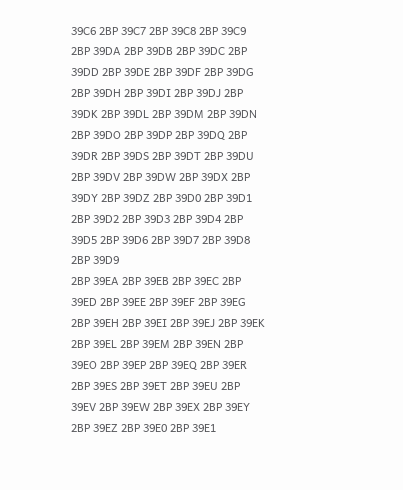39C6 2BP 39C7 2BP 39C8 2BP 39C9
2BP 39DA 2BP 39DB 2BP 39DC 2BP 39DD 2BP 39DE 2BP 39DF 2BP 39DG 2BP 39DH 2BP 39DI 2BP 39DJ 2BP 39DK 2BP 39DL 2BP 39DM 2BP 39DN 2BP 39DO 2BP 39DP 2BP 39DQ 2BP 39DR 2BP 39DS 2BP 39DT 2BP 39DU 2BP 39DV 2BP 39DW 2BP 39DX 2BP 39DY 2BP 39DZ 2BP 39D0 2BP 39D1 2BP 39D2 2BP 39D3 2BP 39D4 2BP 39D5 2BP 39D6 2BP 39D7 2BP 39D8 2BP 39D9
2BP 39EA 2BP 39EB 2BP 39EC 2BP 39ED 2BP 39EE 2BP 39EF 2BP 39EG 2BP 39EH 2BP 39EI 2BP 39EJ 2BP 39EK 2BP 39EL 2BP 39EM 2BP 39EN 2BP 39EO 2BP 39EP 2BP 39EQ 2BP 39ER 2BP 39ES 2BP 39ET 2BP 39EU 2BP 39EV 2BP 39EW 2BP 39EX 2BP 39EY 2BP 39EZ 2BP 39E0 2BP 39E1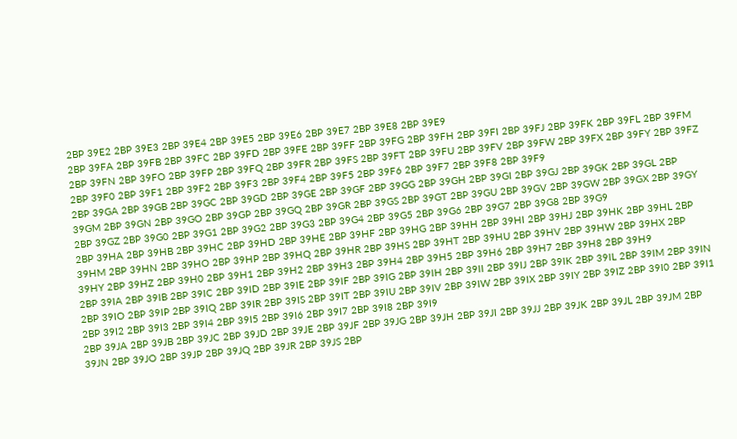2BP 39E2 2BP 39E3 2BP 39E4 2BP 39E5 2BP 39E6 2BP 39E7 2BP 39E8 2BP 39E9
2BP 39FA 2BP 39FB 2BP 39FC 2BP 39FD 2BP 39FE 2BP 39FF 2BP 39FG 2BP 39FH 2BP 39FI 2BP 39FJ 2BP 39FK 2BP 39FL 2BP 39FM 2BP 39FN 2BP 39FO 2BP 39FP 2BP 39FQ 2BP 39FR 2BP 39FS 2BP 39FT 2BP 39FU 2BP 39FV 2BP 39FW 2BP 39FX 2BP 39FY 2BP 39FZ 2BP 39F0 2BP 39F1 2BP 39F2 2BP 39F3 2BP 39F4 2BP 39F5 2BP 39F6 2BP 39F7 2BP 39F8 2BP 39F9
2BP 39GA 2BP 39GB 2BP 39GC 2BP 39GD 2BP 39GE 2BP 39GF 2BP 39GG 2BP 39GH 2BP 39GI 2BP 39GJ 2BP 39GK 2BP 39GL 2BP 39GM 2BP 39GN 2BP 39GO 2BP 39GP 2BP 39GQ 2BP 39GR 2BP 39GS 2BP 39GT 2BP 39GU 2BP 39GV 2BP 39GW 2BP 39GX 2BP 39GY 2BP 39GZ 2BP 39G0 2BP 39G1 2BP 39G2 2BP 39G3 2BP 39G4 2BP 39G5 2BP 39G6 2BP 39G7 2BP 39G8 2BP 39G9
2BP 39HA 2BP 39HB 2BP 39HC 2BP 39HD 2BP 39HE 2BP 39HF 2BP 39HG 2BP 39HH 2BP 39HI 2BP 39HJ 2BP 39HK 2BP 39HL 2BP 39HM 2BP 39HN 2BP 39HO 2BP 39HP 2BP 39HQ 2BP 39HR 2BP 39HS 2BP 39HT 2BP 39HU 2BP 39HV 2BP 39HW 2BP 39HX 2BP 39HY 2BP 39HZ 2BP 39H0 2BP 39H1 2BP 39H2 2BP 39H3 2BP 39H4 2BP 39H5 2BP 39H6 2BP 39H7 2BP 39H8 2BP 39H9
2BP 39IA 2BP 39IB 2BP 39IC 2BP 39ID 2BP 39IE 2BP 39IF 2BP 39IG 2BP 39IH 2BP 39II 2BP 39IJ 2BP 39IK 2BP 39IL 2BP 39IM 2BP 39IN 2BP 39IO 2BP 39IP 2BP 39IQ 2BP 39IR 2BP 39IS 2BP 39IT 2BP 39IU 2BP 39IV 2BP 39IW 2BP 39IX 2BP 39IY 2BP 39IZ 2BP 39I0 2BP 39I1 2BP 39I2 2BP 39I3 2BP 39I4 2BP 39I5 2BP 39I6 2BP 39I7 2BP 39I8 2BP 39I9
2BP 39JA 2BP 39JB 2BP 39JC 2BP 39JD 2BP 39JE 2BP 39JF 2BP 39JG 2BP 39JH 2BP 39JI 2BP 39JJ 2BP 39JK 2BP 39JL 2BP 39JM 2BP 39JN 2BP 39JO 2BP 39JP 2BP 39JQ 2BP 39JR 2BP 39JS 2BP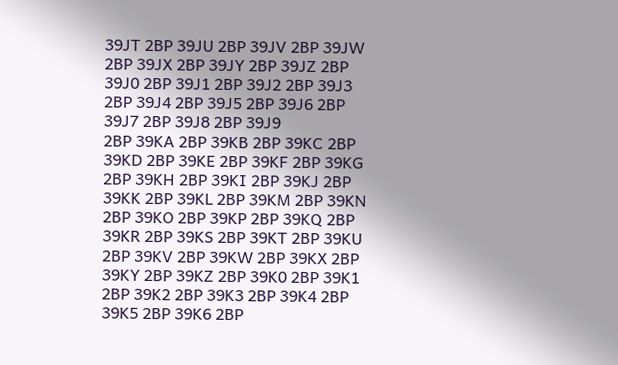39JT 2BP 39JU 2BP 39JV 2BP 39JW 2BP 39JX 2BP 39JY 2BP 39JZ 2BP 39J0 2BP 39J1 2BP 39J2 2BP 39J3 2BP 39J4 2BP 39J5 2BP 39J6 2BP 39J7 2BP 39J8 2BP 39J9
2BP 39KA 2BP 39KB 2BP 39KC 2BP 39KD 2BP 39KE 2BP 39KF 2BP 39KG 2BP 39KH 2BP 39KI 2BP 39KJ 2BP 39KK 2BP 39KL 2BP 39KM 2BP 39KN 2BP 39KO 2BP 39KP 2BP 39KQ 2BP 39KR 2BP 39KS 2BP 39KT 2BP 39KU 2BP 39KV 2BP 39KW 2BP 39KX 2BP 39KY 2BP 39KZ 2BP 39K0 2BP 39K1 2BP 39K2 2BP 39K3 2BP 39K4 2BP 39K5 2BP 39K6 2BP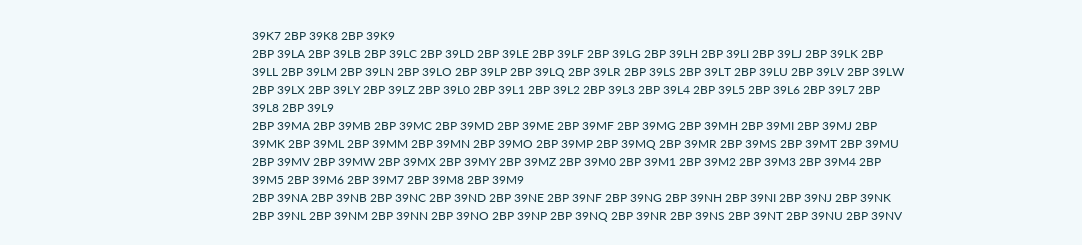39K7 2BP 39K8 2BP 39K9
2BP 39LA 2BP 39LB 2BP 39LC 2BP 39LD 2BP 39LE 2BP 39LF 2BP 39LG 2BP 39LH 2BP 39LI 2BP 39LJ 2BP 39LK 2BP 39LL 2BP 39LM 2BP 39LN 2BP 39LO 2BP 39LP 2BP 39LQ 2BP 39LR 2BP 39LS 2BP 39LT 2BP 39LU 2BP 39LV 2BP 39LW 2BP 39LX 2BP 39LY 2BP 39LZ 2BP 39L0 2BP 39L1 2BP 39L2 2BP 39L3 2BP 39L4 2BP 39L5 2BP 39L6 2BP 39L7 2BP 39L8 2BP 39L9
2BP 39MA 2BP 39MB 2BP 39MC 2BP 39MD 2BP 39ME 2BP 39MF 2BP 39MG 2BP 39MH 2BP 39MI 2BP 39MJ 2BP 39MK 2BP 39ML 2BP 39MM 2BP 39MN 2BP 39MO 2BP 39MP 2BP 39MQ 2BP 39MR 2BP 39MS 2BP 39MT 2BP 39MU 2BP 39MV 2BP 39MW 2BP 39MX 2BP 39MY 2BP 39MZ 2BP 39M0 2BP 39M1 2BP 39M2 2BP 39M3 2BP 39M4 2BP 39M5 2BP 39M6 2BP 39M7 2BP 39M8 2BP 39M9
2BP 39NA 2BP 39NB 2BP 39NC 2BP 39ND 2BP 39NE 2BP 39NF 2BP 39NG 2BP 39NH 2BP 39NI 2BP 39NJ 2BP 39NK 2BP 39NL 2BP 39NM 2BP 39NN 2BP 39NO 2BP 39NP 2BP 39NQ 2BP 39NR 2BP 39NS 2BP 39NT 2BP 39NU 2BP 39NV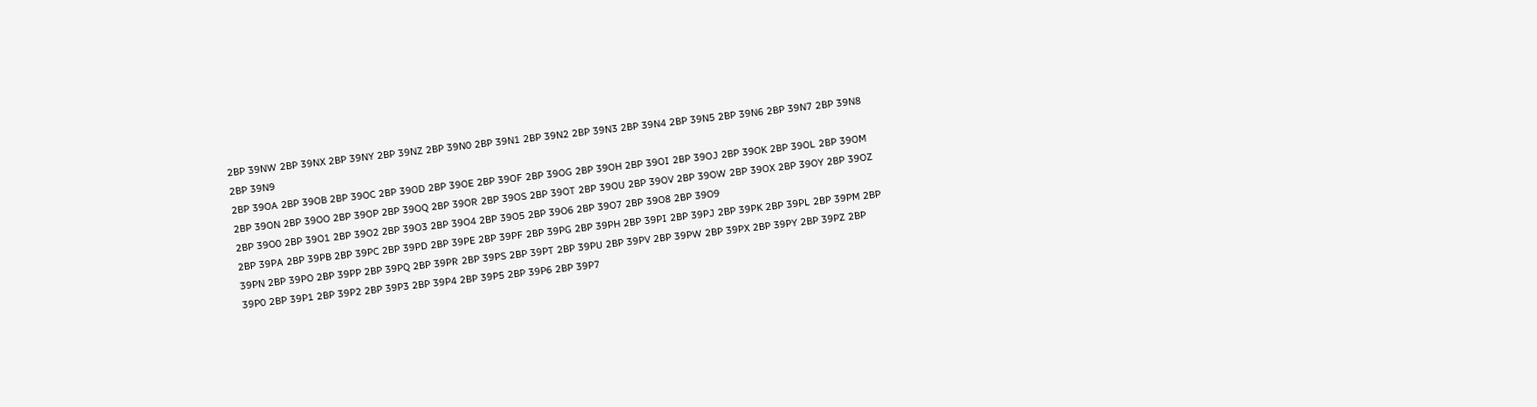2BP 39NW 2BP 39NX 2BP 39NY 2BP 39NZ 2BP 39N0 2BP 39N1 2BP 39N2 2BP 39N3 2BP 39N4 2BP 39N5 2BP 39N6 2BP 39N7 2BP 39N8 2BP 39N9
2BP 39OA 2BP 39OB 2BP 39OC 2BP 39OD 2BP 39OE 2BP 39OF 2BP 39OG 2BP 39OH 2BP 39OI 2BP 39OJ 2BP 39OK 2BP 39OL 2BP 39OM 2BP 39ON 2BP 39OO 2BP 39OP 2BP 39OQ 2BP 39OR 2BP 39OS 2BP 39OT 2BP 39OU 2BP 39OV 2BP 39OW 2BP 39OX 2BP 39OY 2BP 39OZ 2BP 39O0 2BP 39O1 2BP 39O2 2BP 39O3 2BP 39O4 2BP 39O5 2BP 39O6 2BP 39O7 2BP 39O8 2BP 39O9
2BP 39PA 2BP 39PB 2BP 39PC 2BP 39PD 2BP 39PE 2BP 39PF 2BP 39PG 2BP 39PH 2BP 39PI 2BP 39PJ 2BP 39PK 2BP 39PL 2BP 39PM 2BP 39PN 2BP 39PO 2BP 39PP 2BP 39PQ 2BP 39PR 2BP 39PS 2BP 39PT 2BP 39PU 2BP 39PV 2BP 39PW 2BP 39PX 2BP 39PY 2BP 39PZ 2BP 39P0 2BP 39P1 2BP 39P2 2BP 39P3 2BP 39P4 2BP 39P5 2BP 39P6 2BP 39P7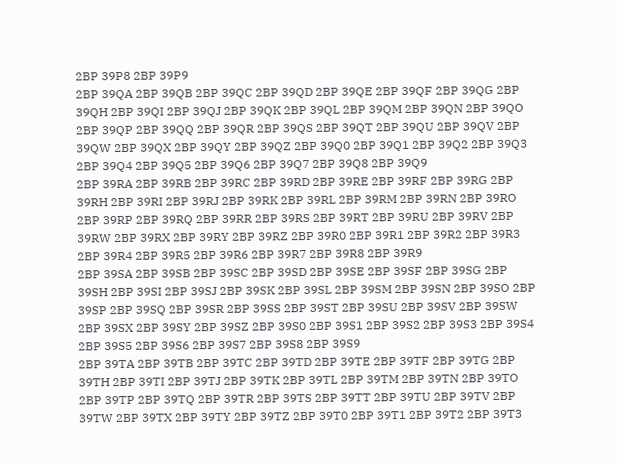2BP 39P8 2BP 39P9
2BP 39QA 2BP 39QB 2BP 39QC 2BP 39QD 2BP 39QE 2BP 39QF 2BP 39QG 2BP 39QH 2BP 39QI 2BP 39QJ 2BP 39QK 2BP 39QL 2BP 39QM 2BP 39QN 2BP 39QO 2BP 39QP 2BP 39QQ 2BP 39QR 2BP 39QS 2BP 39QT 2BP 39QU 2BP 39QV 2BP 39QW 2BP 39QX 2BP 39QY 2BP 39QZ 2BP 39Q0 2BP 39Q1 2BP 39Q2 2BP 39Q3 2BP 39Q4 2BP 39Q5 2BP 39Q6 2BP 39Q7 2BP 39Q8 2BP 39Q9
2BP 39RA 2BP 39RB 2BP 39RC 2BP 39RD 2BP 39RE 2BP 39RF 2BP 39RG 2BP 39RH 2BP 39RI 2BP 39RJ 2BP 39RK 2BP 39RL 2BP 39RM 2BP 39RN 2BP 39RO 2BP 39RP 2BP 39RQ 2BP 39RR 2BP 39RS 2BP 39RT 2BP 39RU 2BP 39RV 2BP 39RW 2BP 39RX 2BP 39RY 2BP 39RZ 2BP 39R0 2BP 39R1 2BP 39R2 2BP 39R3 2BP 39R4 2BP 39R5 2BP 39R6 2BP 39R7 2BP 39R8 2BP 39R9
2BP 39SA 2BP 39SB 2BP 39SC 2BP 39SD 2BP 39SE 2BP 39SF 2BP 39SG 2BP 39SH 2BP 39SI 2BP 39SJ 2BP 39SK 2BP 39SL 2BP 39SM 2BP 39SN 2BP 39SO 2BP 39SP 2BP 39SQ 2BP 39SR 2BP 39SS 2BP 39ST 2BP 39SU 2BP 39SV 2BP 39SW 2BP 39SX 2BP 39SY 2BP 39SZ 2BP 39S0 2BP 39S1 2BP 39S2 2BP 39S3 2BP 39S4 2BP 39S5 2BP 39S6 2BP 39S7 2BP 39S8 2BP 39S9
2BP 39TA 2BP 39TB 2BP 39TC 2BP 39TD 2BP 39TE 2BP 39TF 2BP 39TG 2BP 39TH 2BP 39TI 2BP 39TJ 2BP 39TK 2BP 39TL 2BP 39TM 2BP 39TN 2BP 39TO 2BP 39TP 2BP 39TQ 2BP 39TR 2BP 39TS 2BP 39TT 2BP 39TU 2BP 39TV 2BP 39TW 2BP 39TX 2BP 39TY 2BP 39TZ 2BP 39T0 2BP 39T1 2BP 39T2 2BP 39T3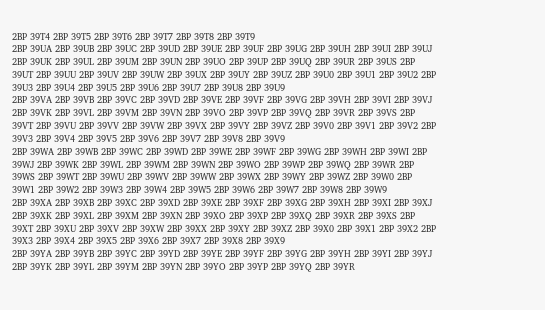2BP 39T4 2BP 39T5 2BP 39T6 2BP 39T7 2BP 39T8 2BP 39T9
2BP 39UA 2BP 39UB 2BP 39UC 2BP 39UD 2BP 39UE 2BP 39UF 2BP 39UG 2BP 39UH 2BP 39UI 2BP 39UJ 2BP 39UK 2BP 39UL 2BP 39UM 2BP 39UN 2BP 39UO 2BP 39UP 2BP 39UQ 2BP 39UR 2BP 39US 2BP 39UT 2BP 39UU 2BP 39UV 2BP 39UW 2BP 39UX 2BP 39UY 2BP 39UZ 2BP 39U0 2BP 39U1 2BP 39U2 2BP 39U3 2BP 39U4 2BP 39U5 2BP 39U6 2BP 39U7 2BP 39U8 2BP 39U9
2BP 39VA 2BP 39VB 2BP 39VC 2BP 39VD 2BP 39VE 2BP 39VF 2BP 39VG 2BP 39VH 2BP 39VI 2BP 39VJ 2BP 39VK 2BP 39VL 2BP 39VM 2BP 39VN 2BP 39VO 2BP 39VP 2BP 39VQ 2BP 39VR 2BP 39VS 2BP 39VT 2BP 39VU 2BP 39VV 2BP 39VW 2BP 39VX 2BP 39VY 2BP 39VZ 2BP 39V0 2BP 39V1 2BP 39V2 2BP 39V3 2BP 39V4 2BP 39V5 2BP 39V6 2BP 39V7 2BP 39V8 2BP 39V9
2BP 39WA 2BP 39WB 2BP 39WC 2BP 39WD 2BP 39WE 2BP 39WF 2BP 39WG 2BP 39WH 2BP 39WI 2BP 39WJ 2BP 39WK 2BP 39WL 2BP 39WM 2BP 39WN 2BP 39WO 2BP 39WP 2BP 39WQ 2BP 39WR 2BP 39WS 2BP 39WT 2BP 39WU 2BP 39WV 2BP 39WW 2BP 39WX 2BP 39WY 2BP 39WZ 2BP 39W0 2BP 39W1 2BP 39W2 2BP 39W3 2BP 39W4 2BP 39W5 2BP 39W6 2BP 39W7 2BP 39W8 2BP 39W9
2BP 39XA 2BP 39XB 2BP 39XC 2BP 39XD 2BP 39XE 2BP 39XF 2BP 39XG 2BP 39XH 2BP 39XI 2BP 39XJ 2BP 39XK 2BP 39XL 2BP 39XM 2BP 39XN 2BP 39XO 2BP 39XP 2BP 39XQ 2BP 39XR 2BP 39XS 2BP 39XT 2BP 39XU 2BP 39XV 2BP 39XW 2BP 39XX 2BP 39XY 2BP 39XZ 2BP 39X0 2BP 39X1 2BP 39X2 2BP 39X3 2BP 39X4 2BP 39X5 2BP 39X6 2BP 39X7 2BP 39X8 2BP 39X9
2BP 39YA 2BP 39YB 2BP 39YC 2BP 39YD 2BP 39YE 2BP 39YF 2BP 39YG 2BP 39YH 2BP 39YI 2BP 39YJ 2BP 39YK 2BP 39YL 2BP 39YM 2BP 39YN 2BP 39YO 2BP 39YP 2BP 39YQ 2BP 39YR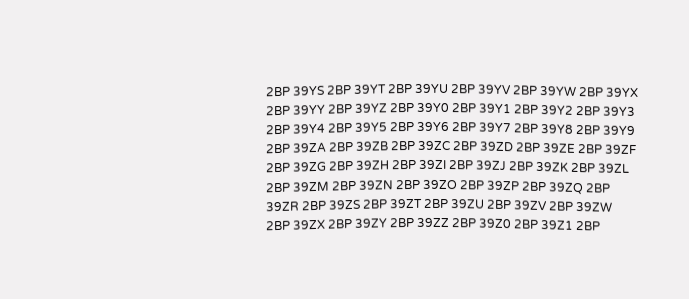2BP 39YS 2BP 39YT 2BP 39YU 2BP 39YV 2BP 39YW 2BP 39YX 2BP 39YY 2BP 39YZ 2BP 39Y0 2BP 39Y1 2BP 39Y2 2BP 39Y3 2BP 39Y4 2BP 39Y5 2BP 39Y6 2BP 39Y7 2BP 39Y8 2BP 39Y9
2BP 39ZA 2BP 39ZB 2BP 39ZC 2BP 39ZD 2BP 39ZE 2BP 39ZF 2BP 39ZG 2BP 39ZH 2BP 39ZI 2BP 39ZJ 2BP 39ZK 2BP 39ZL 2BP 39ZM 2BP 39ZN 2BP 39ZO 2BP 39ZP 2BP 39ZQ 2BP 39ZR 2BP 39ZS 2BP 39ZT 2BP 39ZU 2BP 39ZV 2BP 39ZW 2BP 39ZX 2BP 39ZY 2BP 39ZZ 2BP 39Z0 2BP 39Z1 2BP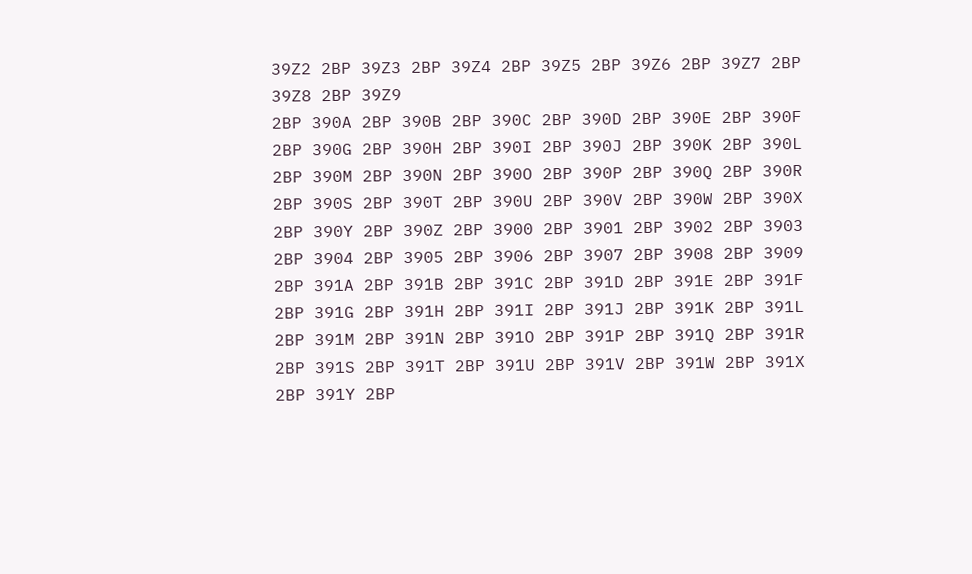39Z2 2BP 39Z3 2BP 39Z4 2BP 39Z5 2BP 39Z6 2BP 39Z7 2BP 39Z8 2BP 39Z9
2BP 390A 2BP 390B 2BP 390C 2BP 390D 2BP 390E 2BP 390F 2BP 390G 2BP 390H 2BP 390I 2BP 390J 2BP 390K 2BP 390L 2BP 390M 2BP 390N 2BP 390O 2BP 390P 2BP 390Q 2BP 390R 2BP 390S 2BP 390T 2BP 390U 2BP 390V 2BP 390W 2BP 390X 2BP 390Y 2BP 390Z 2BP 3900 2BP 3901 2BP 3902 2BP 3903 2BP 3904 2BP 3905 2BP 3906 2BP 3907 2BP 3908 2BP 3909
2BP 391A 2BP 391B 2BP 391C 2BP 391D 2BP 391E 2BP 391F 2BP 391G 2BP 391H 2BP 391I 2BP 391J 2BP 391K 2BP 391L 2BP 391M 2BP 391N 2BP 391O 2BP 391P 2BP 391Q 2BP 391R 2BP 391S 2BP 391T 2BP 391U 2BP 391V 2BP 391W 2BP 391X 2BP 391Y 2BP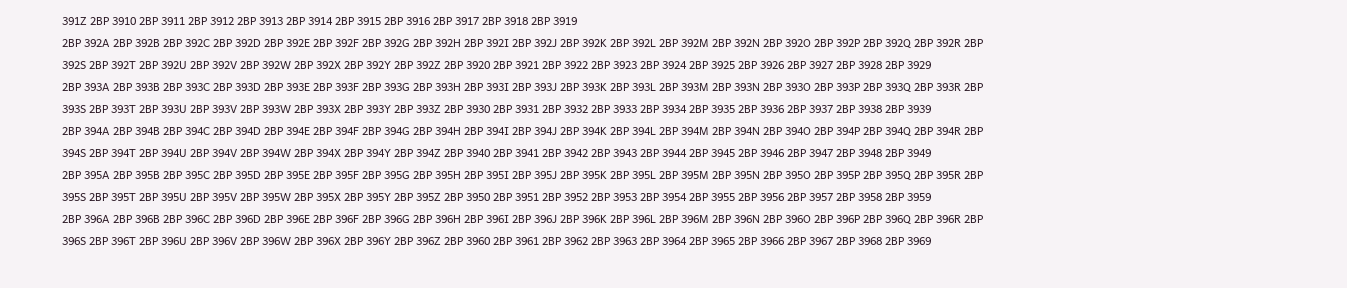391Z 2BP 3910 2BP 3911 2BP 3912 2BP 3913 2BP 3914 2BP 3915 2BP 3916 2BP 3917 2BP 3918 2BP 3919
2BP 392A 2BP 392B 2BP 392C 2BP 392D 2BP 392E 2BP 392F 2BP 392G 2BP 392H 2BP 392I 2BP 392J 2BP 392K 2BP 392L 2BP 392M 2BP 392N 2BP 392O 2BP 392P 2BP 392Q 2BP 392R 2BP 392S 2BP 392T 2BP 392U 2BP 392V 2BP 392W 2BP 392X 2BP 392Y 2BP 392Z 2BP 3920 2BP 3921 2BP 3922 2BP 3923 2BP 3924 2BP 3925 2BP 3926 2BP 3927 2BP 3928 2BP 3929
2BP 393A 2BP 393B 2BP 393C 2BP 393D 2BP 393E 2BP 393F 2BP 393G 2BP 393H 2BP 393I 2BP 393J 2BP 393K 2BP 393L 2BP 393M 2BP 393N 2BP 393O 2BP 393P 2BP 393Q 2BP 393R 2BP 393S 2BP 393T 2BP 393U 2BP 393V 2BP 393W 2BP 393X 2BP 393Y 2BP 393Z 2BP 3930 2BP 3931 2BP 3932 2BP 3933 2BP 3934 2BP 3935 2BP 3936 2BP 3937 2BP 3938 2BP 3939
2BP 394A 2BP 394B 2BP 394C 2BP 394D 2BP 394E 2BP 394F 2BP 394G 2BP 394H 2BP 394I 2BP 394J 2BP 394K 2BP 394L 2BP 394M 2BP 394N 2BP 394O 2BP 394P 2BP 394Q 2BP 394R 2BP 394S 2BP 394T 2BP 394U 2BP 394V 2BP 394W 2BP 394X 2BP 394Y 2BP 394Z 2BP 3940 2BP 3941 2BP 3942 2BP 3943 2BP 3944 2BP 3945 2BP 3946 2BP 3947 2BP 3948 2BP 3949
2BP 395A 2BP 395B 2BP 395C 2BP 395D 2BP 395E 2BP 395F 2BP 395G 2BP 395H 2BP 395I 2BP 395J 2BP 395K 2BP 395L 2BP 395M 2BP 395N 2BP 395O 2BP 395P 2BP 395Q 2BP 395R 2BP 395S 2BP 395T 2BP 395U 2BP 395V 2BP 395W 2BP 395X 2BP 395Y 2BP 395Z 2BP 3950 2BP 3951 2BP 3952 2BP 3953 2BP 3954 2BP 3955 2BP 3956 2BP 3957 2BP 3958 2BP 3959
2BP 396A 2BP 396B 2BP 396C 2BP 396D 2BP 396E 2BP 396F 2BP 396G 2BP 396H 2BP 396I 2BP 396J 2BP 396K 2BP 396L 2BP 396M 2BP 396N 2BP 396O 2BP 396P 2BP 396Q 2BP 396R 2BP 396S 2BP 396T 2BP 396U 2BP 396V 2BP 396W 2BP 396X 2BP 396Y 2BP 396Z 2BP 3960 2BP 3961 2BP 3962 2BP 3963 2BP 3964 2BP 3965 2BP 3966 2BP 3967 2BP 3968 2BP 3969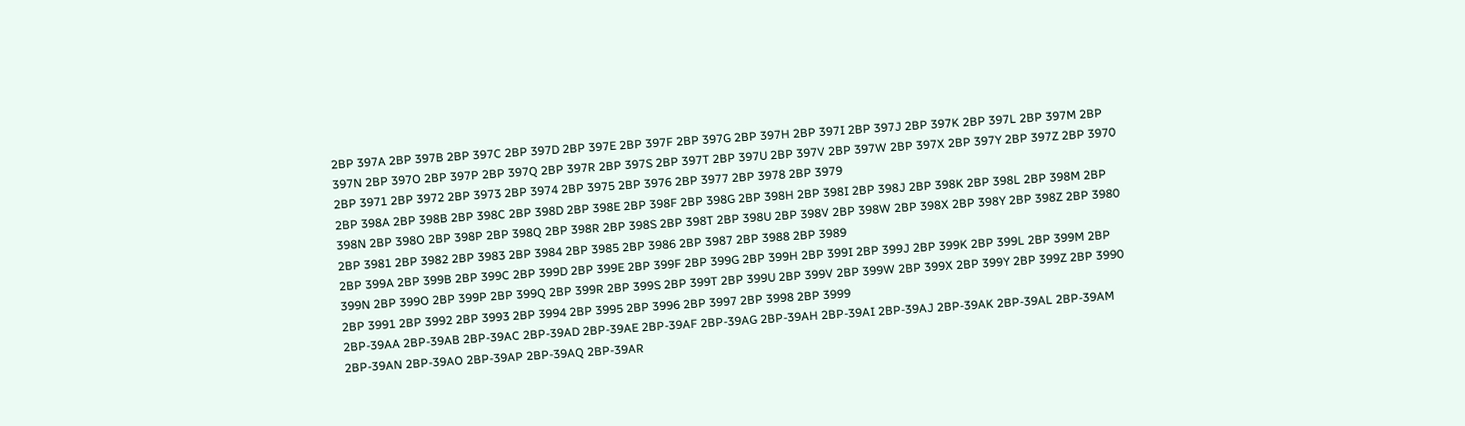2BP 397A 2BP 397B 2BP 397C 2BP 397D 2BP 397E 2BP 397F 2BP 397G 2BP 397H 2BP 397I 2BP 397J 2BP 397K 2BP 397L 2BP 397M 2BP 397N 2BP 397O 2BP 397P 2BP 397Q 2BP 397R 2BP 397S 2BP 397T 2BP 397U 2BP 397V 2BP 397W 2BP 397X 2BP 397Y 2BP 397Z 2BP 3970 2BP 3971 2BP 3972 2BP 3973 2BP 3974 2BP 3975 2BP 3976 2BP 3977 2BP 3978 2BP 3979
2BP 398A 2BP 398B 2BP 398C 2BP 398D 2BP 398E 2BP 398F 2BP 398G 2BP 398H 2BP 398I 2BP 398J 2BP 398K 2BP 398L 2BP 398M 2BP 398N 2BP 398O 2BP 398P 2BP 398Q 2BP 398R 2BP 398S 2BP 398T 2BP 398U 2BP 398V 2BP 398W 2BP 398X 2BP 398Y 2BP 398Z 2BP 3980 2BP 3981 2BP 3982 2BP 3983 2BP 3984 2BP 3985 2BP 3986 2BP 3987 2BP 3988 2BP 3989
2BP 399A 2BP 399B 2BP 399C 2BP 399D 2BP 399E 2BP 399F 2BP 399G 2BP 399H 2BP 399I 2BP 399J 2BP 399K 2BP 399L 2BP 399M 2BP 399N 2BP 399O 2BP 399P 2BP 399Q 2BP 399R 2BP 399S 2BP 399T 2BP 399U 2BP 399V 2BP 399W 2BP 399X 2BP 399Y 2BP 399Z 2BP 3990 2BP 3991 2BP 3992 2BP 3993 2BP 3994 2BP 3995 2BP 3996 2BP 3997 2BP 3998 2BP 3999
2BP-39AA 2BP-39AB 2BP-39AC 2BP-39AD 2BP-39AE 2BP-39AF 2BP-39AG 2BP-39AH 2BP-39AI 2BP-39AJ 2BP-39AK 2BP-39AL 2BP-39AM 2BP-39AN 2BP-39AO 2BP-39AP 2BP-39AQ 2BP-39AR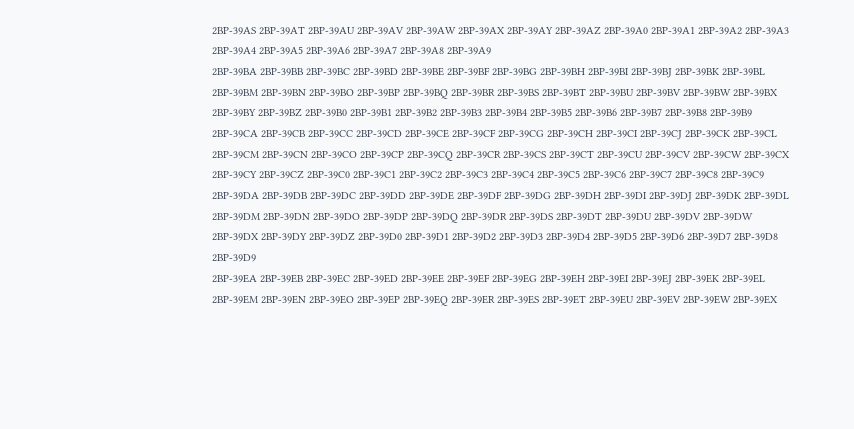2BP-39AS 2BP-39AT 2BP-39AU 2BP-39AV 2BP-39AW 2BP-39AX 2BP-39AY 2BP-39AZ 2BP-39A0 2BP-39A1 2BP-39A2 2BP-39A3 2BP-39A4 2BP-39A5 2BP-39A6 2BP-39A7 2BP-39A8 2BP-39A9
2BP-39BA 2BP-39BB 2BP-39BC 2BP-39BD 2BP-39BE 2BP-39BF 2BP-39BG 2BP-39BH 2BP-39BI 2BP-39BJ 2BP-39BK 2BP-39BL 2BP-39BM 2BP-39BN 2BP-39BO 2BP-39BP 2BP-39BQ 2BP-39BR 2BP-39BS 2BP-39BT 2BP-39BU 2BP-39BV 2BP-39BW 2BP-39BX 2BP-39BY 2BP-39BZ 2BP-39B0 2BP-39B1 2BP-39B2 2BP-39B3 2BP-39B4 2BP-39B5 2BP-39B6 2BP-39B7 2BP-39B8 2BP-39B9
2BP-39CA 2BP-39CB 2BP-39CC 2BP-39CD 2BP-39CE 2BP-39CF 2BP-39CG 2BP-39CH 2BP-39CI 2BP-39CJ 2BP-39CK 2BP-39CL 2BP-39CM 2BP-39CN 2BP-39CO 2BP-39CP 2BP-39CQ 2BP-39CR 2BP-39CS 2BP-39CT 2BP-39CU 2BP-39CV 2BP-39CW 2BP-39CX 2BP-39CY 2BP-39CZ 2BP-39C0 2BP-39C1 2BP-39C2 2BP-39C3 2BP-39C4 2BP-39C5 2BP-39C6 2BP-39C7 2BP-39C8 2BP-39C9
2BP-39DA 2BP-39DB 2BP-39DC 2BP-39DD 2BP-39DE 2BP-39DF 2BP-39DG 2BP-39DH 2BP-39DI 2BP-39DJ 2BP-39DK 2BP-39DL 2BP-39DM 2BP-39DN 2BP-39DO 2BP-39DP 2BP-39DQ 2BP-39DR 2BP-39DS 2BP-39DT 2BP-39DU 2BP-39DV 2BP-39DW 2BP-39DX 2BP-39DY 2BP-39DZ 2BP-39D0 2BP-39D1 2BP-39D2 2BP-39D3 2BP-39D4 2BP-39D5 2BP-39D6 2BP-39D7 2BP-39D8 2BP-39D9
2BP-39EA 2BP-39EB 2BP-39EC 2BP-39ED 2BP-39EE 2BP-39EF 2BP-39EG 2BP-39EH 2BP-39EI 2BP-39EJ 2BP-39EK 2BP-39EL 2BP-39EM 2BP-39EN 2BP-39EO 2BP-39EP 2BP-39EQ 2BP-39ER 2BP-39ES 2BP-39ET 2BP-39EU 2BP-39EV 2BP-39EW 2BP-39EX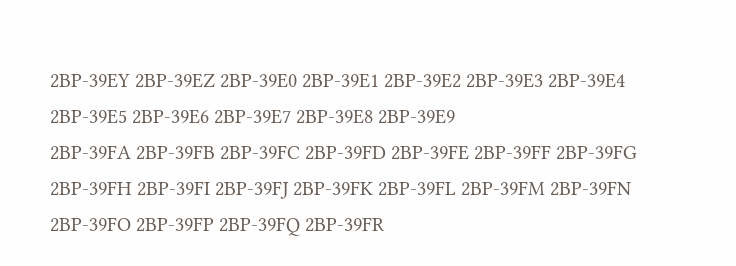2BP-39EY 2BP-39EZ 2BP-39E0 2BP-39E1 2BP-39E2 2BP-39E3 2BP-39E4 2BP-39E5 2BP-39E6 2BP-39E7 2BP-39E8 2BP-39E9
2BP-39FA 2BP-39FB 2BP-39FC 2BP-39FD 2BP-39FE 2BP-39FF 2BP-39FG 2BP-39FH 2BP-39FI 2BP-39FJ 2BP-39FK 2BP-39FL 2BP-39FM 2BP-39FN 2BP-39FO 2BP-39FP 2BP-39FQ 2BP-39FR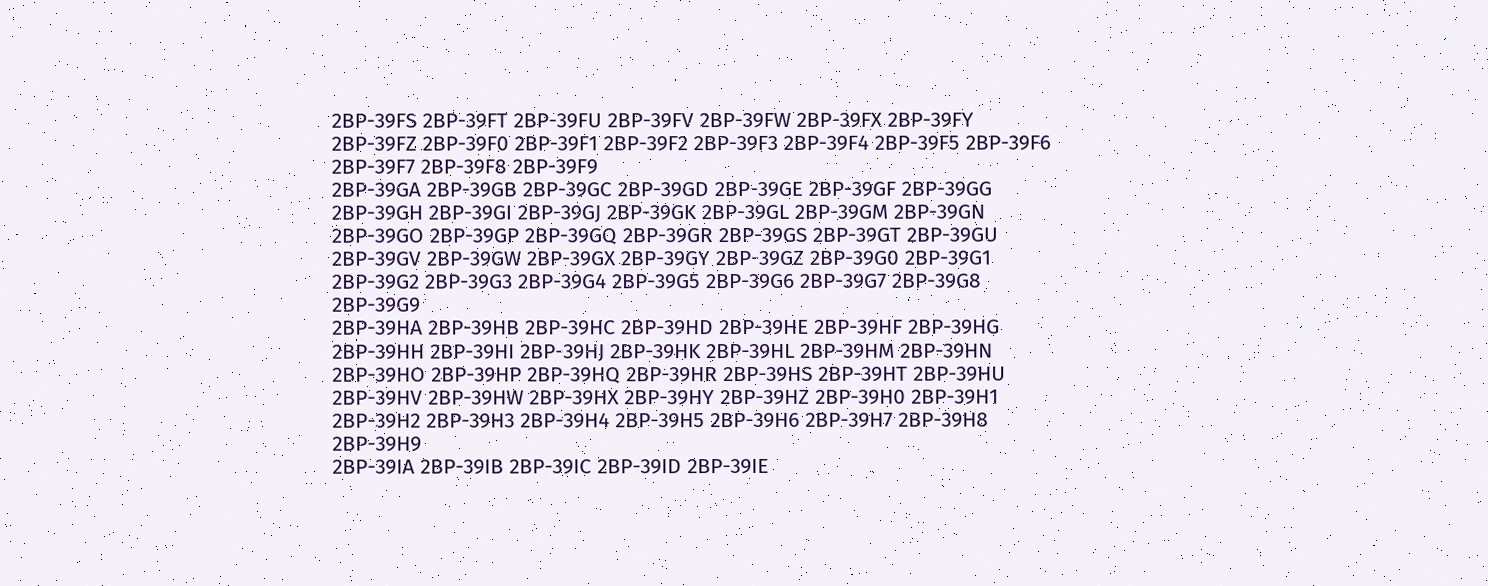2BP-39FS 2BP-39FT 2BP-39FU 2BP-39FV 2BP-39FW 2BP-39FX 2BP-39FY 2BP-39FZ 2BP-39F0 2BP-39F1 2BP-39F2 2BP-39F3 2BP-39F4 2BP-39F5 2BP-39F6 2BP-39F7 2BP-39F8 2BP-39F9
2BP-39GA 2BP-39GB 2BP-39GC 2BP-39GD 2BP-39GE 2BP-39GF 2BP-39GG 2BP-39GH 2BP-39GI 2BP-39GJ 2BP-39GK 2BP-39GL 2BP-39GM 2BP-39GN 2BP-39GO 2BP-39GP 2BP-39GQ 2BP-39GR 2BP-39GS 2BP-39GT 2BP-39GU 2BP-39GV 2BP-39GW 2BP-39GX 2BP-39GY 2BP-39GZ 2BP-39G0 2BP-39G1 2BP-39G2 2BP-39G3 2BP-39G4 2BP-39G5 2BP-39G6 2BP-39G7 2BP-39G8 2BP-39G9
2BP-39HA 2BP-39HB 2BP-39HC 2BP-39HD 2BP-39HE 2BP-39HF 2BP-39HG 2BP-39HH 2BP-39HI 2BP-39HJ 2BP-39HK 2BP-39HL 2BP-39HM 2BP-39HN 2BP-39HO 2BP-39HP 2BP-39HQ 2BP-39HR 2BP-39HS 2BP-39HT 2BP-39HU 2BP-39HV 2BP-39HW 2BP-39HX 2BP-39HY 2BP-39HZ 2BP-39H0 2BP-39H1 2BP-39H2 2BP-39H3 2BP-39H4 2BP-39H5 2BP-39H6 2BP-39H7 2BP-39H8 2BP-39H9
2BP-39IA 2BP-39IB 2BP-39IC 2BP-39ID 2BP-39IE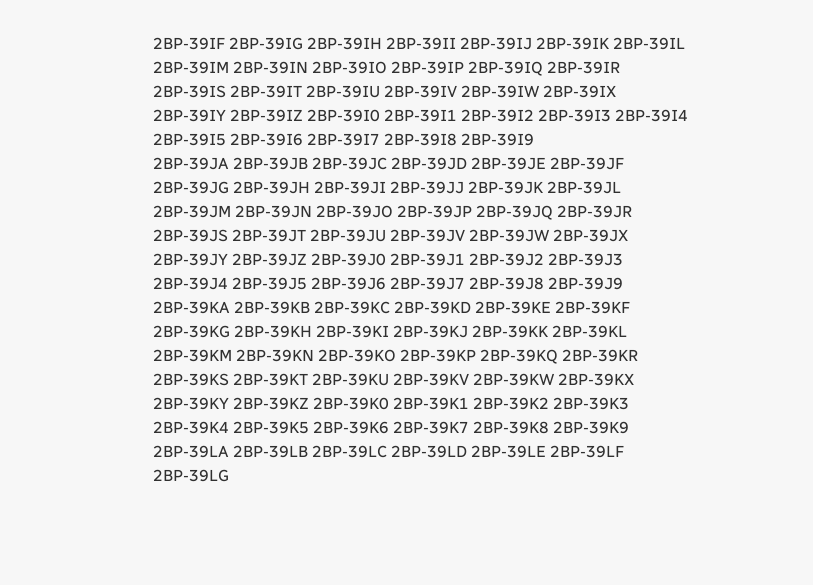2BP-39IF 2BP-39IG 2BP-39IH 2BP-39II 2BP-39IJ 2BP-39IK 2BP-39IL 2BP-39IM 2BP-39IN 2BP-39IO 2BP-39IP 2BP-39IQ 2BP-39IR 2BP-39IS 2BP-39IT 2BP-39IU 2BP-39IV 2BP-39IW 2BP-39IX 2BP-39IY 2BP-39IZ 2BP-39I0 2BP-39I1 2BP-39I2 2BP-39I3 2BP-39I4 2BP-39I5 2BP-39I6 2BP-39I7 2BP-39I8 2BP-39I9
2BP-39JA 2BP-39JB 2BP-39JC 2BP-39JD 2BP-39JE 2BP-39JF 2BP-39JG 2BP-39JH 2BP-39JI 2BP-39JJ 2BP-39JK 2BP-39JL 2BP-39JM 2BP-39JN 2BP-39JO 2BP-39JP 2BP-39JQ 2BP-39JR 2BP-39JS 2BP-39JT 2BP-39JU 2BP-39JV 2BP-39JW 2BP-39JX 2BP-39JY 2BP-39JZ 2BP-39J0 2BP-39J1 2BP-39J2 2BP-39J3 2BP-39J4 2BP-39J5 2BP-39J6 2BP-39J7 2BP-39J8 2BP-39J9
2BP-39KA 2BP-39KB 2BP-39KC 2BP-39KD 2BP-39KE 2BP-39KF 2BP-39KG 2BP-39KH 2BP-39KI 2BP-39KJ 2BP-39KK 2BP-39KL 2BP-39KM 2BP-39KN 2BP-39KO 2BP-39KP 2BP-39KQ 2BP-39KR 2BP-39KS 2BP-39KT 2BP-39KU 2BP-39KV 2BP-39KW 2BP-39KX 2BP-39KY 2BP-39KZ 2BP-39K0 2BP-39K1 2BP-39K2 2BP-39K3 2BP-39K4 2BP-39K5 2BP-39K6 2BP-39K7 2BP-39K8 2BP-39K9
2BP-39LA 2BP-39LB 2BP-39LC 2BP-39LD 2BP-39LE 2BP-39LF 2BP-39LG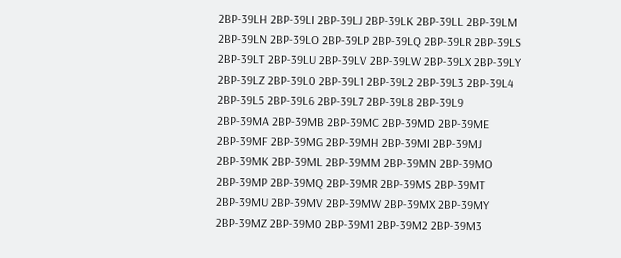2BP-39LH 2BP-39LI 2BP-39LJ 2BP-39LK 2BP-39LL 2BP-39LM 2BP-39LN 2BP-39LO 2BP-39LP 2BP-39LQ 2BP-39LR 2BP-39LS 2BP-39LT 2BP-39LU 2BP-39LV 2BP-39LW 2BP-39LX 2BP-39LY 2BP-39LZ 2BP-39L0 2BP-39L1 2BP-39L2 2BP-39L3 2BP-39L4 2BP-39L5 2BP-39L6 2BP-39L7 2BP-39L8 2BP-39L9
2BP-39MA 2BP-39MB 2BP-39MC 2BP-39MD 2BP-39ME 2BP-39MF 2BP-39MG 2BP-39MH 2BP-39MI 2BP-39MJ 2BP-39MK 2BP-39ML 2BP-39MM 2BP-39MN 2BP-39MO 2BP-39MP 2BP-39MQ 2BP-39MR 2BP-39MS 2BP-39MT 2BP-39MU 2BP-39MV 2BP-39MW 2BP-39MX 2BP-39MY 2BP-39MZ 2BP-39M0 2BP-39M1 2BP-39M2 2BP-39M3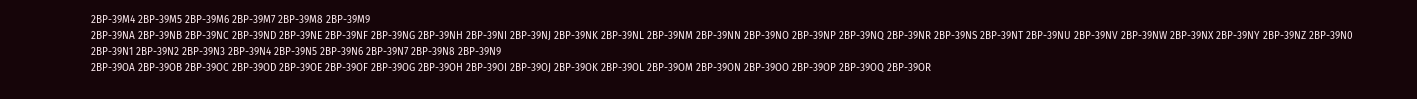2BP-39M4 2BP-39M5 2BP-39M6 2BP-39M7 2BP-39M8 2BP-39M9
2BP-39NA 2BP-39NB 2BP-39NC 2BP-39ND 2BP-39NE 2BP-39NF 2BP-39NG 2BP-39NH 2BP-39NI 2BP-39NJ 2BP-39NK 2BP-39NL 2BP-39NM 2BP-39NN 2BP-39NO 2BP-39NP 2BP-39NQ 2BP-39NR 2BP-39NS 2BP-39NT 2BP-39NU 2BP-39NV 2BP-39NW 2BP-39NX 2BP-39NY 2BP-39NZ 2BP-39N0 2BP-39N1 2BP-39N2 2BP-39N3 2BP-39N4 2BP-39N5 2BP-39N6 2BP-39N7 2BP-39N8 2BP-39N9
2BP-39OA 2BP-39OB 2BP-39OC 2BP-39OD 2BP-39OE 2BP-39OF 2BP-39OG 2BP-39OH 2BP-39OI 2BP-39OJ 2BP-39OK 2BP-39OL 2BP-39OM 2BP-39ON 2BP-39OO 2BP-39OP 2BP-39OQ 2BP-39OR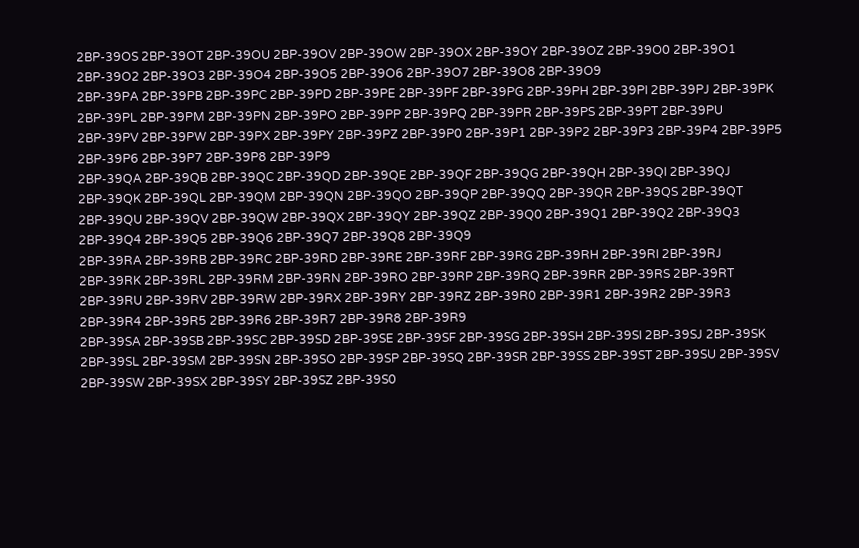2BP-39OS 2BP-39OT 2BP-39OU 2BP-39OV 2BP-39OW 2BP-39OX 2BP-39OY 2BP-39OZ 2BP-39O0 2BP-39O1 2BP-39O2 2BP-39O3 2BP-39O4 2BP-39O5 2BP-39O6 2BP-39O7 2BP-39O8 2BP-39O9
2BP-39PA 2BP-39PB 2BP-39PC 2BP-39PD 2BP-39PE 2BP-39PF 2BP-39PG 2BP-39PH 2BP-39PI 2BP-39PJ 2BP-39PK 2BP-39PL 2BP-39PM 2BP-39PN 2BP-39PO 2BP-39PP 2BP-39PQ 2BP-39PR 2BP-39PS 2BP-39PT 2BP-39PU 2BP-39PV 2BP-39PW 2BP-39PX 2BP-39PY 2BP-39PZ 2BP-39P0 2BP-39P1 2BP-39P2 2BP-39P3 2BP-39P4 2BP-39P5 2BP-39P6 2BP-39P7 2BP-39P8 2BP-39P9
2BP-39QA 2BP-39QB 2BP-39QC 2BP-39QD 2BP-39QE 2BP-39QF 2BP-39QG 2BP-39QH 2BP-39QI 2BP-39QJ 2BP-39QK 2BP-39QL 2BP-39QM 2BP-39QN 2BP-39QO 2BP-39QP 2BP-39QQ 2BP-39QR 2BP-39QS 2BP-39QT 2BP-39QU 2BP-39QV 2BP-39QW 2BP-39QX 2BP-39QY 2BP-39QZ 2BP-39Q0 2BP-39Q1 2BP-39Q2 2BP-39Q3 2BP-39Q4 2BP-39Q5 2BP-39Q6 2BP-39Q7 2BP-39Q8 2BP-39Q9
2BP-39RA 2BP-39RB 2BP-39RC 2BP-39RD 2BP-39RE 2BP-39RF 2BP-39RG 2BP-39RH 2BP-39RI 2BP-39RJ 2BP-39RK 2BP-39RL 2BP-39RM 2BP-39RN 2BP-39RO 2BP-39RP 2BP-39RQ 2BP-39RR 2BP-39RS 2BP-39RT 2BP-39RU 2BP-39RV 2BP-39RW 2BP-39RX 2BP-39RY 2BP-39RZ 2BP-39R0 2BP-39R1 2BP-39R2 2BP-39R3 2BP-39R4 2BP-39R5 2BP-39R6 2BP-39R7 2BP-39R8 2BP-39R9
2BP-39SA 2BP-39SB 2BP-39SC 2BP-39SD 2BP-39SE 2BP-39SF 2BP-39SG 2BP-39SH 2BP-39SI 2BP-39SJ 2BP-39SK 2BP-39SL 2BP-39SM 2BP-39SN 2BP-39SO 2BP-39SP 2BP-39SQ 2BP-39SR 2BP-39SS 2BP-39ST 2BP-39SU 2BP-39SV 2BP-39SW 2BP-39SX 2BP-39SY 2BP-39SZ 2BP-39S0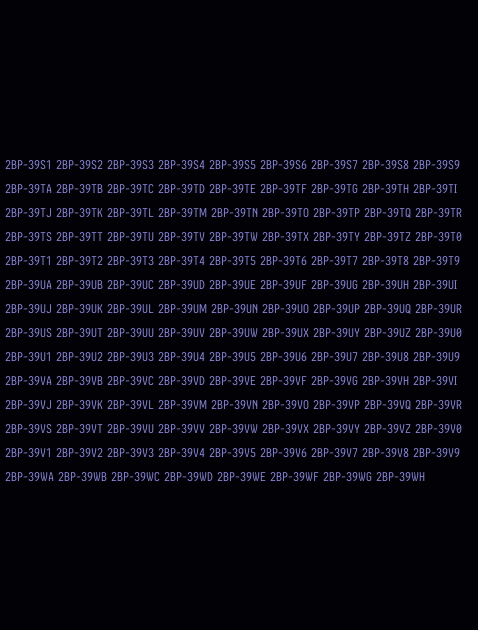2BP-39S1 2BP-39S2 2BP-39S3 2BP-39S4 2BP-39S5 2BP-39S6 2BP-39S7 2BP-39S8 2BP-39S9
2BP-39TA 2BP-39TB 2BP-39TC 2BP-39TD 2BP-39TE 2BP-39TF 2BP-39TG 2BP-39TH 2BP-39TI 2BP-39TJ 2BP-39TK 2BP-39TL 2BP-39TM 2BP-39TN 2BP-39TO 2BP-39TP 2BP-39TQ 2BP-39TR 2BP-39TS 2BP-39TT 2BP-39TU 2BP-39TV 2BP-39TW 2BP-39TX 2BP-39TY 2BP-39TZ 2BP-39T0 2BP-39T1 2BP-39T2 2BP-39T3 2BP-39T4 2BP-39T5 2BP-39T6 2BP-39T7 2BP-39T8 2BP-39T9
2BP-39UA 2BP-39UB 2BP-39UC 2BP-39UD 2BP-39UE 2BP-39UF 2BP-39UG 2BP-39UH 2BP-39UI 2BP-39UJ 2BP-39UK 2BP-39UL 2BP-39UM 2BP-39UN 2BP-39UO 2BP-39UP 2BP-39UQ 2BP-39UR 2BP-39US 2BP-39UT 2BP-39UU 2BP-39UV 2BP-39UW 2BP-39UX 2BP-39UY 2BP-39UZ 2BP-39U0 2BP-39U1 2BP-39U2 2BP-39U3 2BP-39U4 2BP-39U5 2BP-39U6 2BP-39U7 2BP-39U8 2BP-39U9
2BP-39VA 2BP-39VB 2BP-39VC 2BP-39VD 2BP-39VE 2BP-39VF 2BP-39VG 2BP-39VH 2BP-39VI 2BP-39VJ 2BP-39VK 2BP-39VL 2BP-39VM 2BP-39VN 2BP-39VO 2BP-39VP 2BP-39VQ 2BP-39VR 2BP-39VS 2BP-39VT 2BP-39VU 2BP-39VV 2BP-39VW 2BP-39VX 2BP-39VY 2BP-39VZ 2BP-39V0 2BP-39V1 2BP-39V2 2BP-39V3 2BP-39V4 2BP-39V5 2BP-39V6 2BP-39V7 2BP-39V8 2BP-39V9
2BP-39WA 2BP-39WB 2BP-39WC 2BP-39WD 2BP-39WE 2BP-39WF 2BP-39WG 2BP-39WH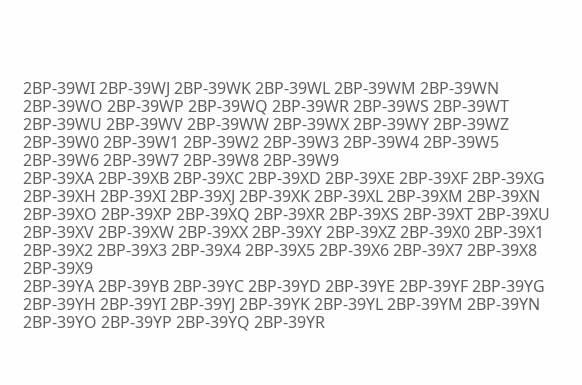2BP-39WI 2BP-39WJ 2BP-39WK 2BP-39WL 2BP-39WM 2BP-39WN 2BP-39WO 2BP-39WP 2BP-39WQ 2BP-39WR 2BP-39WS 2BP-39WT 2BP-39WU 2BP-39WV 2BP-39WW 2BP-39WX 2BP-39WY 2BP-39WZ 2BP-39W0 2BP-39W1 2BP-39W2 2BP-39W3 2BP-39W4 2BP-39W5 2BP-39W6 2BP-39W7 2BP-39W8 2BP-39W9
2BP-39XA 2BP-39XB 2BP-39XC 2BP-39XD 2BP-39XE 2BP-39XF 2BP-39XG 2BP-39XH 2BP-39XI 2BP-39XJ 2BP-39XK 2BP-39XL 2BP-39XM 2BP-39XN 2BP-39XO 2BP-39XP 2BP-39XQ 2BP-39XR 2BP-39XS 2BP-39XT 2BP-39XU 2BP-39XV 2BP-39XW 2BP-39XX 2BP-39XY 2BP-39XZ 2BP-39X0 2BP-39X1 2BP-39X2 2BP-39X3 2BP-39X4 2BP-39X5 2BP-39X6 2BP-39X7 2BP-39X8 2BP-39X9
2BP-39YA 2BP-39YB 2BP-39YC 2BP-39YD 2BP-39YE 2BP-39YF 2BP-39YG 2BP-39YH 2BP-39YI 2BP-39YJ 2BP-39YK 2BP-39YL 2BP-39YM 2BP-39YN 2BP-39YO 2BP-39YP 2BP-39YQ 2BP-39YR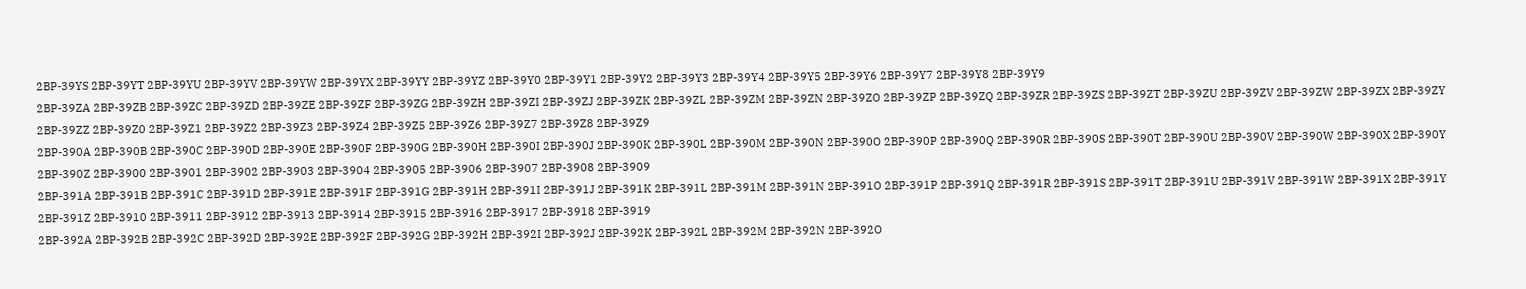2BP-39YS 2BP-39YT 2BP-39YU 2BP-39YV 2BP-39YW 2BP-39YX 2BP-39YY 2BP-39YZ 2BP-39Y0 2BP-39Y1 2BP-39Y2 2BP-39Y3 2BP-39Y4 2BP-39Y5 2BP-39Y6 2BP-39Y7 2BP-39Y8 2BP-39Y9
2BP-39ZA 2BP-39ZB 2BP-39ZC 2BP-39ZD 2BP-39ZE 2BP-39ZF 2BP-39ZG 2BP-39ZH 2BP-39ZI 2BP-39ZJ 2BP-39ZK 2BP-39ZL 2BP-39ZM 2BP-39ZN 2BP-39ZO 2BP-39ZP 2BP-39ZQ 2BP-39ZR 2BP-39ZS 2BP-39ZT 2BP-39ZU 2BP-39ZV 2BP-39ZW 2BP-39ZX 2BP-39ZY 2BP-39ZZ 2BP-39Z0 2BP-39Z1 2BP-39Z2 2BP-39Z3 2BP-39Z4 2BP-39Z5 2BP-39Z6 2BP-39Z7 2BP-39Z8 2BP-39Z9
2BP-390A 2BP-390B 2BP-390C 2BP-390D 2BP-390E 2BP-390F 2BP-390G 2BP-390H 2BP-390I 2BP-390J 2BP-390K 2BP-390L 2BP-390M 2BP-390N 2BP-390O 2BP-390P 2BP-390Q 2BP-390R 2BP-390S 2BP-390T 2BP-390U 2BP-390V 2BP-390W 2BP-390X 2BP-390Y 2BP-390Z 2BP-3900 2BP-3901 2BP-3902 2BP-3903 2BP-3904 2BP-3905 2BP-3906 2BP-3907 2BP-3908 2BP-3909
2BP-391A 2BP-391B 2BP-391C 2BP-391D 2BP-391E 2BP-391F 2BP-391G 2BP-391H 2BP-391I 2BP-391J 2BP-391K 2BP-391L 2BP-391M 2BP-391N 2BP-391O 2BP-391P 2BP-391Q 2BP-391R 2BP-391S 2BP-391T 2BP-391U 2BP-391V 2BP-391W 2BP-391X 2BP-391Y 2BP-391Z 2BP-3910 2BP-3911 2BP-3912 2BP-3913 2BP-3914 2BP-3915 2BP-3916 2BP-3917 2BP-3918 2BP-3919
2BP-392A 2BP-392B 2BP-392C 2BP-392D 2BP-392E 2BP-392F 2BP-392G 2BP-392H 2BP-392I 2BP-392J 2BP-392K 2BP-392L 2BP-392M 2BP-392N 2BP-392O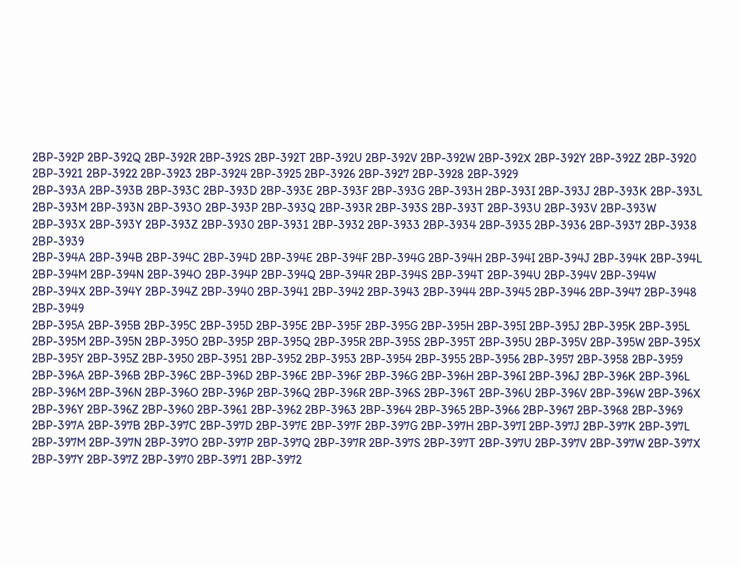2BP-392P 2BP-392Q 2BP-392R 2BP-392S 2BP-392T 2BP-392U 2BP-392V 2BP-392W 2BP-392X 2BP-392Y 2BP-392Z 2BP-3920 2BP-3921 2BP-3922 2BP-3923 2BP-3924 2BP-3925 2BP-3926 2BP-3927 2BP-3928 2BP-3929
2BP-393A 2BP-393B 2BP-393C 2BP-393D 2BP-393E 2BP-393F 2BP-393G 2BP-393H 2BP-393I 2BP-393J 2BP-393K 2BP-393L 2BP-393M 2BP-393N 2BP-393O 2BP-393P 2BP-393Q 2BP-393R 2BP-393S 2BP-393T 2BP-393U 2BP-393V 2BP-393W 2BP-393X 2BP-393Y 2BP-393Z 2BP-3930 2BP-3931 2BP-3932 2BP-3933 2BP-3934 2BP-3935 2BP-3936 2BP-3937 2BP-3938 2BP-3939
2BP-394A 2BP-394B 2BP-394C 2BP-394D 2BP-394E 2BP-394F 2BP-394G 2BP-394H 2BP-394I 2BP-394J 2BP-394K 2BP-394L 2BP-394M 2BP-394N 2BP-394O 2BP-394P 2BP-394Q 2BP-394R 2BP-394S 2BP-394T 2BP-394U 2BP-394V 2BP-394W 2BP-394X 2BP-394Y 2BP-394Z 2BP-3940 2BP-3941 2BP-3942 2BP-3943 2BP-3944 2BP-3945 2BP-3946 2BP-3947 2BP-3948 2BP-3949
2BP-395A 2BP-395B 2BP-395C 2BP-395D 2BP-395E 2BP-395F 2BP-395G 2BP-395H 2BP-395I 2BP-395J 2BP-395K 2BP-395L 2BP-395M 2BP-395N 2BP-395O 2BP-395P 2BP-395Q 2BP-395R 2BP-395S 2BP-395T 2BP-395U 2BP-395V 2BP-395W 2BP-395X 2BP-395Y 2BP-395Z 2BP-3950 2BP-3951 2BP-3952 2BP-3953 2BP-3954 2BP-3955 2BP-3956 2BP-3957 2BP-3958 2BP-3959
2BP-396A 2BP-396B 2BP-396C 2BP-396D 2BP-396E 2BP-396F 2BP-396G 2BP-396H 2BP-396I 2BP-396J 2BP-396K 2BP-396L 2BP-396M 2BP-396N 2BP-396O 2BP-396P 2BP-396Q 2BP-396R 2BP-396S 2BP-396T 2BP-396U 2BP-396V 2BP-396W 2BP-396X 2BP-396Y 2BP-396Z 2BP-3960 2BP-3961 2BP-3962 2BP-3963 2BP-3964 2BP-3965 2BP-3966 2BP-3967 2BP-3968 2BP-3969
2BP-397A 2BP-397B 2BP-397C 2BP-397D 2BP-397E 2BP-397F 2BP-397G 2BP-397H 2BP-397I 2BP-397J 2BP-397K 2BP-397L 2BP-397M 2BP-397N 2BP-397O 2BP-397P 2BP-397Q 2BP-397R 2BP-397S 2BP-397T 2BP-397U 2BP-397V 2BP-397W 2BP-397X 2BP-397Y 2BP-397Z 2BP-3970 2BP-3971 2BP-3972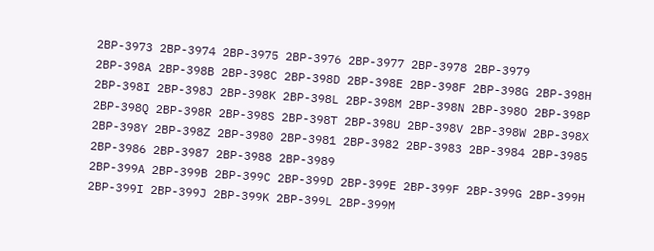2BP-3973 2BP-3974 2BP-3975 2BP-3976 2BP-3977 2BP-3978 2BP-3979
2BP-398A 2BP-398B 2BP-398C 2BP-398D 2BP-398E 2BP-398F 2BP-398G 2BP-398H 2BP-398I 2BP-398J 2BP-398K 2BP-398L 2BP-398M 2BP-398N 2BP-398O 2BP-398P 2BP-398Q 2BP-398R 2BP-398S 2BP-398T 2BP-398U 2BP-398V 2BP-398W 2BP-398X 2BP-398Y 2BP-398Z 2BP-3980 2BP-3981 2BP-3982 2BP-3983 2BP-3984 2BP-3985 2BP-3986 2BP-3987 2BP-3988 2BP-3989
2BP-399A 2BP-399B 2BP-399C 2BP-399D 2BP-399E 2BP-399F 2BP-399G 2BP-399H 2BP-399I 2BP-399J 2BP-399K 2BP-399L 2BP-399M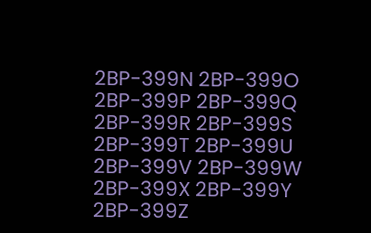2BP-399N 2BP-399O 2BP-399P 2BP-399Q 2BP-399R 2BP-399S 2BP-399T 2BP-399U 2BP-399V 2BP-399W 2BP-399X 2BP-399Y 2BP-399Z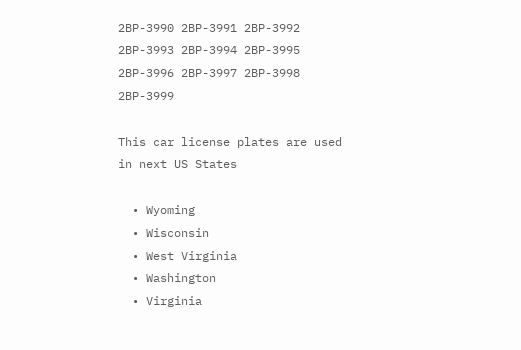2BP-3990 2BP-3991 2BP-3992 2BP-3993 2BP-3994 2BP-3995 2BP-3996 2BP-3997 2BP-3998 2BP-3999

This car license plates are used in next US States

  • Wyoming
  • Wisconsin
  • West Virginia
  • Washington
  • Virginia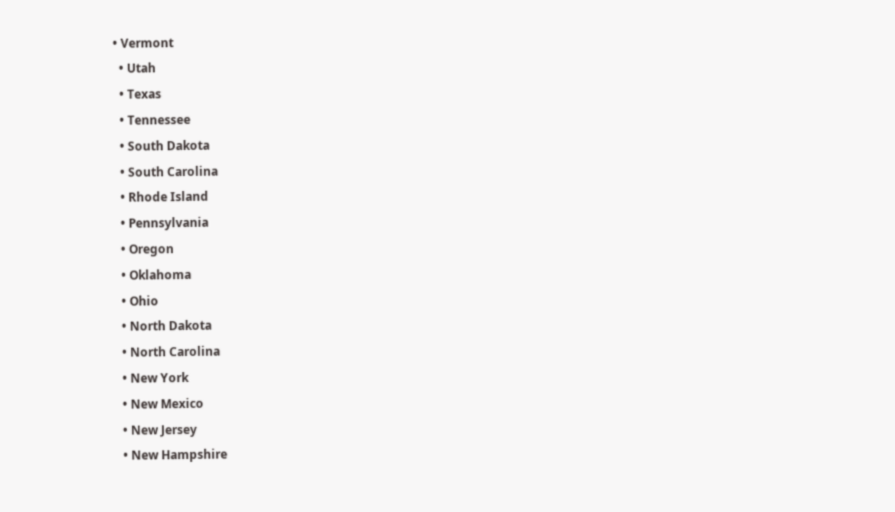• Vermont
  • Utah
  • Texas
  • Tennessee
  • South Dakota
  • South Carolina
  • Rhode Island
  • Pennsylvania
  • Oregon
  • Oklahoma
  • Ohio
  • North Dakota
  • North Carolina
  • New York
  • New Mexico
  • New Jersey
  • New Hampshire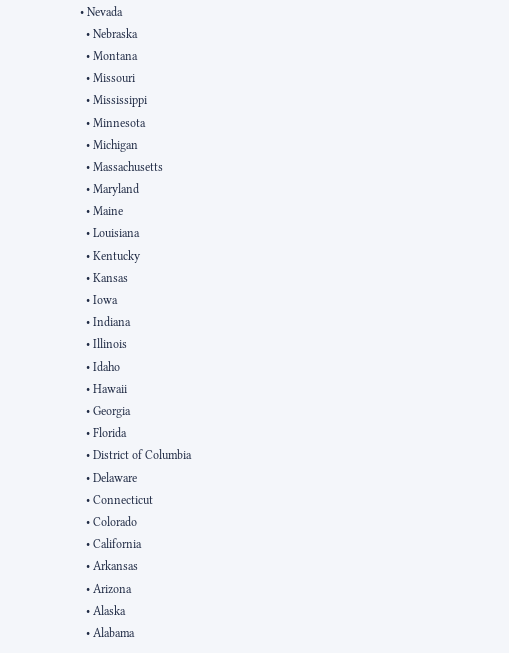• Nevada
  • Nebraska
  • Montana
  • Missouri
  • Mississippi
  • Minnesota
  • Michigan
  • Massachusetts
  • Maryland
  • Maine
  • Louisiana
  • Kentucky
  • Kansas
  • Iowa
  • Indiana
  • Illinois
  • Idaho
  • Hawaii
  • Georgia
  • Florida
  • District of Columbia
  • Delaware
  • Connecticut
  • Colorado
  • California
  • Arkansas
  • Arizona
  • Alaska
  • Alabama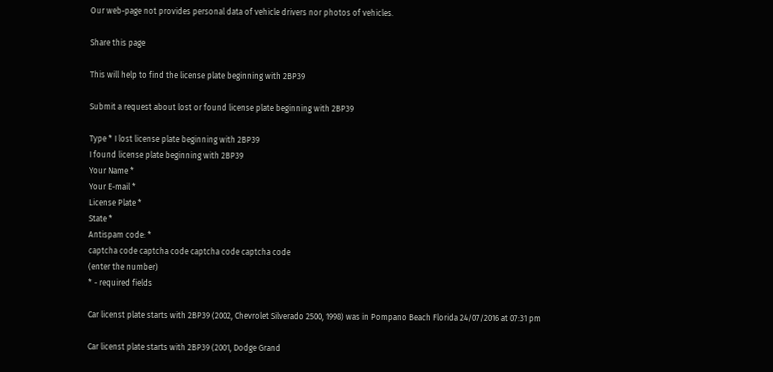Our web-page not provides personal data of vehicle drivers nor photos of vehicles.

Share this page

This will help to find the license plate beginning with 2BP39

Submit a request about lost or found license plate beginning with 2BP39

Type * I lost license plate beginning with 2BP39
I found license plate beginning with 2BP39
Your Name *
Your E-mail *
License Plate *
State *
Antispam code: *
captcha code captcha code captcha code captcha code
(enter the number)
* - required fields

Car licenst plate starts with 2BP39 (2002, Chevrolet Silverado 2500, 1998) was in Pompano Beach Florida 24/07/2016 at 07:31 pm

Car licenst plate starts with 2BP39 (2001, Dodge Grand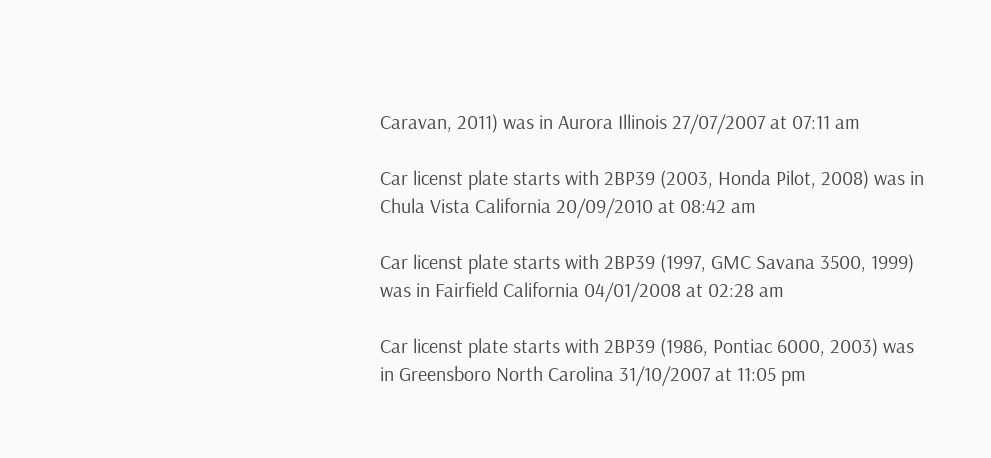Caravan, 2011) was in Aurora Illinois 27/07/2007 at 07:11 am

Car licenst plate starts with 2BP39 (2003, Honda Pilot, 2008) was in Chula Vista California 20/09/2010 at 08:42 am

Car licenst plate starts with 2BP39 (1997, GMC Savana 3500, 1999) was in Fairfield California 04/01/2008 at 02:28 am

Car licenst plate starts with 2BP39 (1986, Pontiac 6000, 2003) was in Greensboro North Carolina 31/10/2007 at 11:05 pm